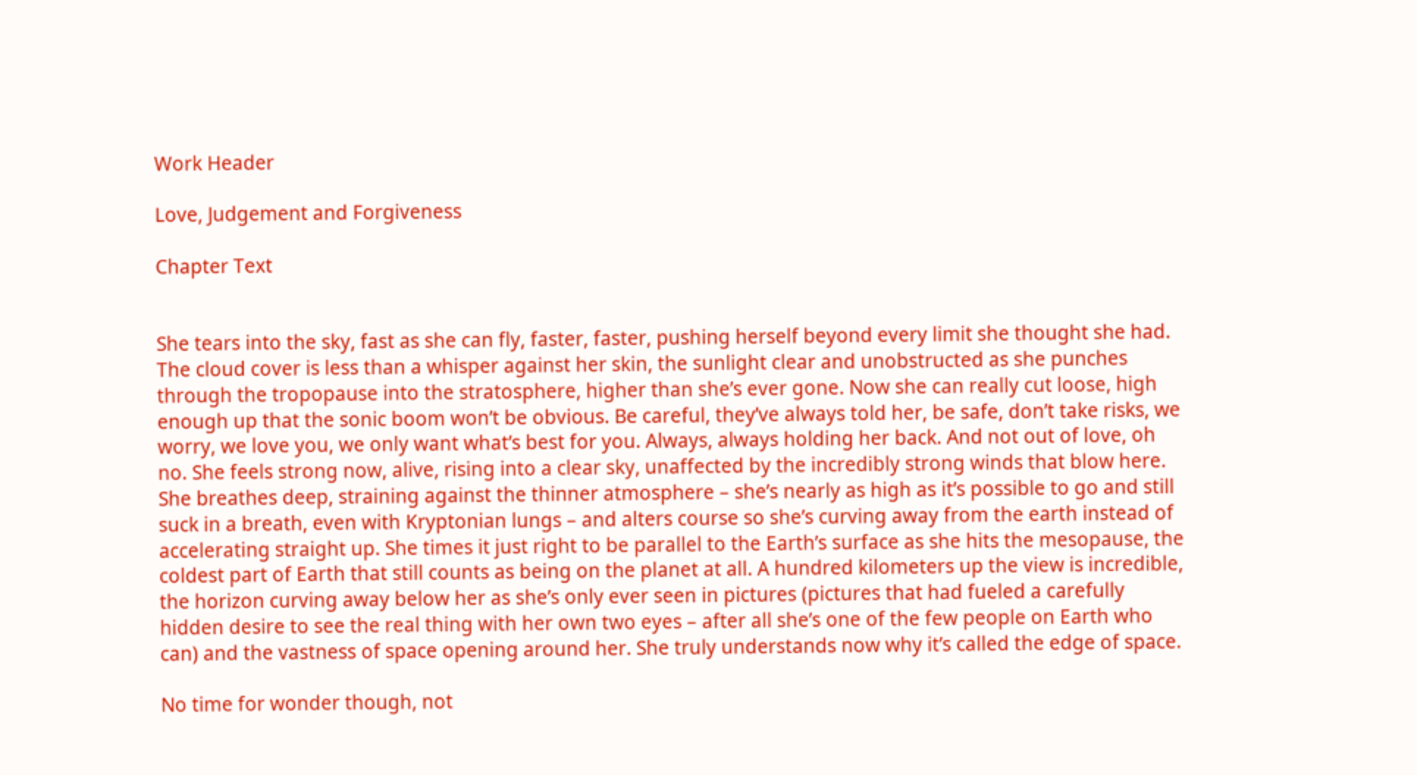Work Header

Love, Judgement and Forgiveness

Chapter Text


She tears into the sky, fast as she can fly, faster, faster, pushing herself beyond every limit she thought she had. The cloud cover is less than a whisper against her skin, the sunlight clear and unobstructed as she punches through the tropopause into the stratosphere, higher than she’s ever gone. Now she can really cut loose, high enough up that the sonic boom won’t be obvious. Be careful, they’ve always told her, be safe, don’t take risks, we worry, we love you, we only want what’s best for you. Always, always holding her back. And not out of love, oh no. She feels strong now, alive, rising into a clear sky, unaffected by the incredibly strong winds that blow here. She breathes deep, straining against the thinner atmosphere – she’s nearly as high as it’s possible to go and still suck in a breath, even with Kryptonian lungs – and alters course so she’s curving away from the earth instead of accelerating straight up. She times it just right to be parallel to the Earth’s surface as she hits the mesopause, the coldest part of Earth that still counts as being on the planet at all. A hundred kilometers up the view is incredible, the horizon curving away below her as she’s only ever seen in pictures (pictures that had fueled a carefully hidden desire to see the real thing with her own two eyes – after all she’s one of the few people on Earth who can) and the vastness of space opening around her. She truly understands now why it’s called the edge of space.

No time for wonder though, not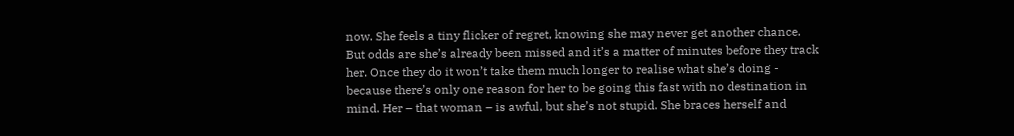now. She feels a tiny flicker of regret, knowing she may never get another chance. But odds are she’s already been missed and it’s a matter of minutes before they track her. Once they do it won’t take them much longer to realise what she’s doing - because there’s only one reason for her to be going this fast with no destination in mind. Her – that woman – is awful, but she’s not stupid. She braces herself and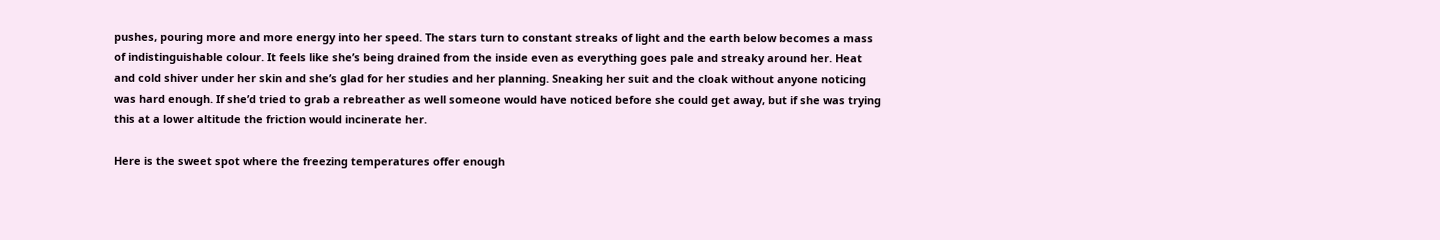pushes, pouring more and more energy into her speed. The stars turn to constant streaks of light and the earth below becomes a mass of indistinguishable colour. It feels like she’s being drained from the inside even as everything goes pale and streaky around her. Heat and cold shiver under her skin and she’s glad for her studies and her planning. Sneaking her suit and the cloak without anyone noticing was hard enough. If she’d tried to grab a rebreather as well someone would have noticed before she could get away, but if she was trying this at a lower altitude the friction would incinerate her.

Here is the sweet spot where the freezing temperatures offer enough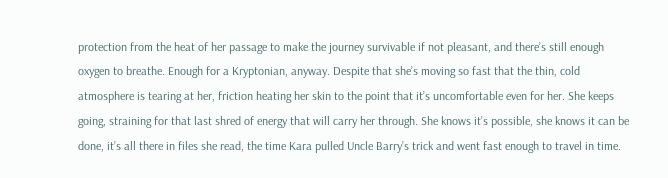protection from the heat of her passage to make the journey survivable if not pleasant, and there’s still enough oxygen to breathe. Enough for a Kryptonian, anyway. Despite that she’s moving so fast that the thin, cold atmosphere is tearing at her, friction heating her skin to the point that it’s uncomfortable even for her. She keeps going, straining for that last shred of energy that will carry her through. She knows it’s possible, she knows it can be done, it’s all there in files she read, the time Kara pulled Uncle Barry’s trick and went fast enough to travel in time.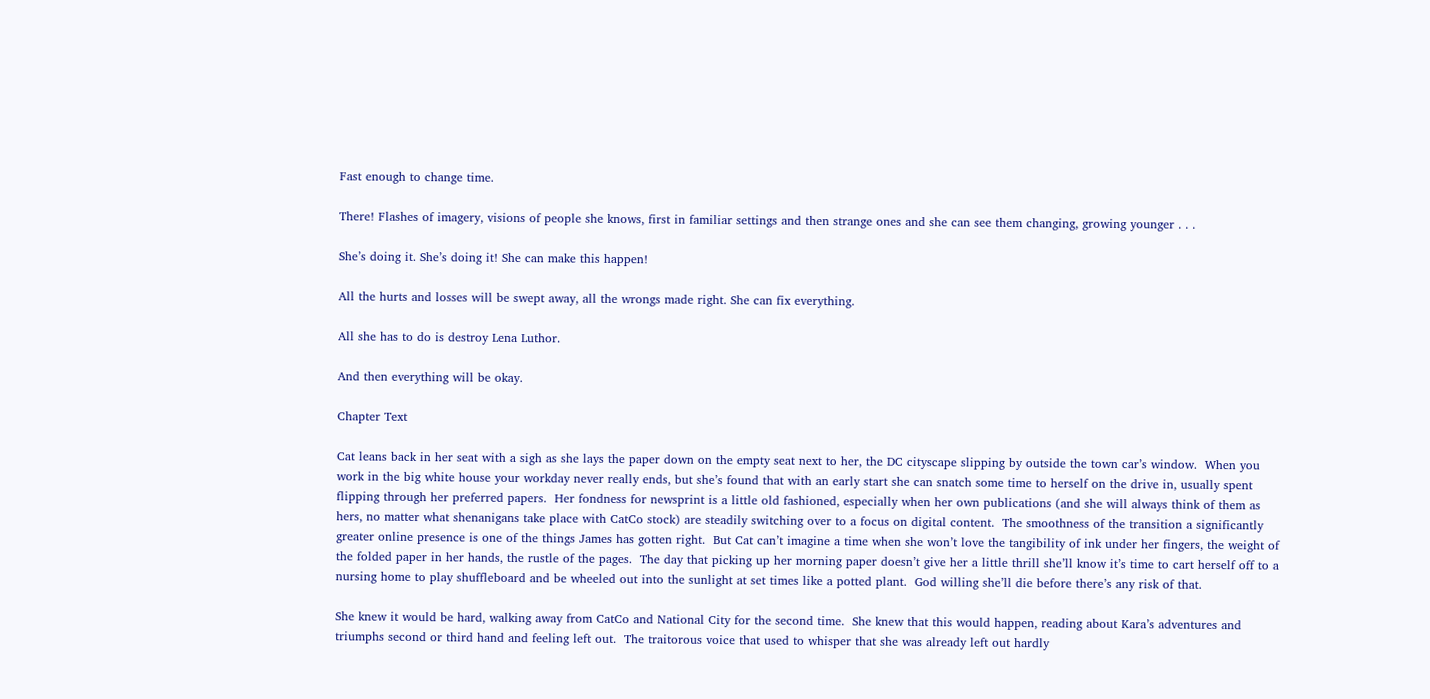Fast enough to change time.

There! Flashes of imagery, visions of people she knows, first in familiar settings and then strange ones and she can see them changing, growing younger . . .

She’s doing it. She’s doing it! She can make this happen!

All the hurts and losses will be swept away, all the wrongs made right. She can fix everything.

All she has to do is destroy Lena Luthor.

And then everything will be okay.

Chapter Text

Cat leans back in her seat with a sigh as she lays the paper down on the empty seat next to her, the DC cityscape slipping by outside the town car’s window.  When you work in the big white house your workday never really ends, but she’s found that with an early start she can snatch some time to herself on the drive in, usually spent flipping through her preferred papers.  Her fondness for newsprint is a little old fashioned, especially when her own publications (and she will always think of them as hers, no matter what shenanigans take place with CatCo stock) are steadily switching over to a focus on digital content.  The smoothness of the transition a significantly greater online presence is one of the things James has gotten right.  But Cat can’t imagine a time when she won’t love the tangibility of ink under her fingers, the weight of the folded paper in her hands, the rustle of the pages.  The day that picking up her morning paper doesn’t give her a little thrill she’ll know it’s time to cart herself off to a nursing home to play shuffleboard and be wheeled out into the sunlight at set times like a potted plant.  God willing she’ll die before there’s any risk of that.

She knew it would be hard, walking away from CatCo and National City for the second time.  She knew that this would happen, reading about Kara’s adventures and triumphs second or third hand and feeling left out.  The traitorous voice that used to whisper that she was already left out hardly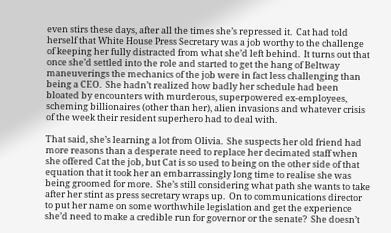even stirs these days, after all the times she’s repressed it.  Cat had told herself that White House Press Secretary was a job worthy to the challenge of keeping her fully distracted from what she’d left behind.  It turns out that once she’d settled into the role and started to get the hang of Beltway maneuverings the mechanics of the job were in fact less challenging than being a CEO.  She hadn’t realized how badly her schedule had been bloated by encounters with murderous, superpowered ex-employees, scheming billionaires (other than her), alien invasions and whatever crisis of the week their resident superhero had to deal with.

That said, she’s learning a lot from Olivia.  She suspects her old friend had more reasons than a desperate need to replace her decimated staff when she offered Cat the job, but Cat is so used to being on the other side of that equation that it took her an embarrassingly long time to realise she was being groomed for more.  She’s still considering what path she wants to take after her stint as press secretary wraps up.  On to communications director to put her name on some worthwhile legislation and get the experience she’d need to make a credible run for governor or the senate?  She doesn’t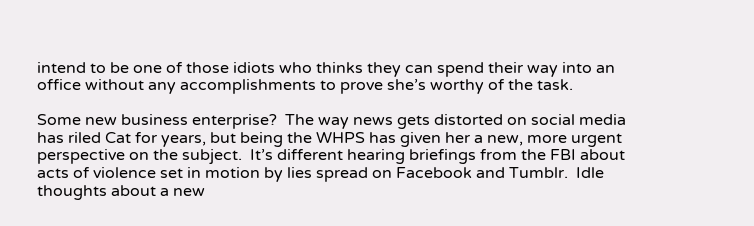intend to be one of those idiots who thinks they can spend their way into an office without any accomplishments to prove she’s worthy of the task.

Some new business enterprise?  The way news gets distorted on social media has riled Cat for years, but being the WHPS has given her a new, more urgent perspective on the subject.  It’s different hearing briefings from the FBI about acts of violence set in motion by lies spread on Facebook and Tumblr.  Idle thoughts about a new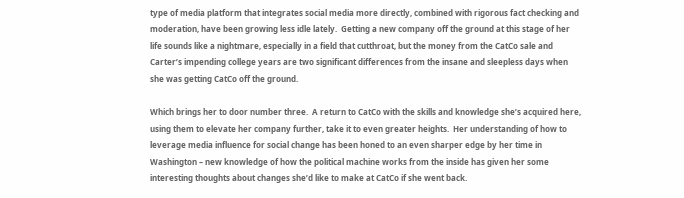type of media platform that integrates social media more directly, combined with rigorous fact checking and moderation, have been growing less idle lately.  Getting a new company off the ground at this stage of her life sounds like a nightmare, especially in a field that cutthroat, but the money from the CatCo sale and Carter’s impending college years are two significant differences from the insane and sleepless days when she was getting CatCo off the ground.

Which brings her to door number three.  A return to CatCo with the skills and knowledge she’s acquired here, using them to elevate her company further, take it to even greater heights.  Her understanding of how to leverage media influence for social change has been honed to an even sharper edge by her time in Washington – new knowledge of how the political machine works from the inside has given her some interesting thoughts about changes she’d like to make at CatCo if she went back.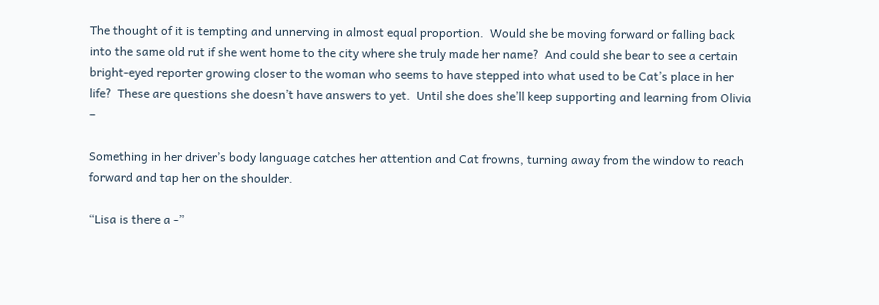The thought of it is tempting and unnerving in almost equal proportion.  Would she be moving forward or falling back into the same old rut if she went home to the city where she truly made her name?  And could she bear to see a certain bright-eyed reporter growing closer to the woman who seems to have stepped into what used to be Cat’s place in her life?  These are questions she doesn’t have answers to yet.  Until she does she’ll keep supporting and learning from Olivia –

Something in her driver’s body language catches her attention and Cat frowns, turning away from the window to reach forward and tap her on the shoulder.

“Lisa is there a -”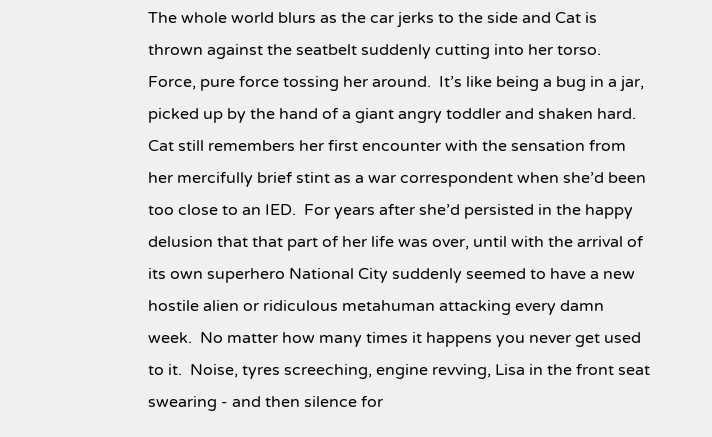The whole world blurs as the car jerks to the side and Cat is thrown against the seatbelt suddenly cutting into her torso.  Force, pure force tossing her around.  It’s like being a bug in a jar, picked up by the hand of a giant angry toddler and shaken hard.  Cat still remembers her first encounter with the sensation from her mercifully brief stint as a war correspondent when she’d been too close to an IED.  For years after she’d persisted in the happy delusion that that part of her life was over, until with the arrival of its own superhero National City suddenly seemed to have a new hostile alien or ridiculous metahuman attacking every damn week.  No matter how many times it happens you never get used to it.  Noise, tyres screeching, engine revving, Lisa in the front seat swearing - and then silence for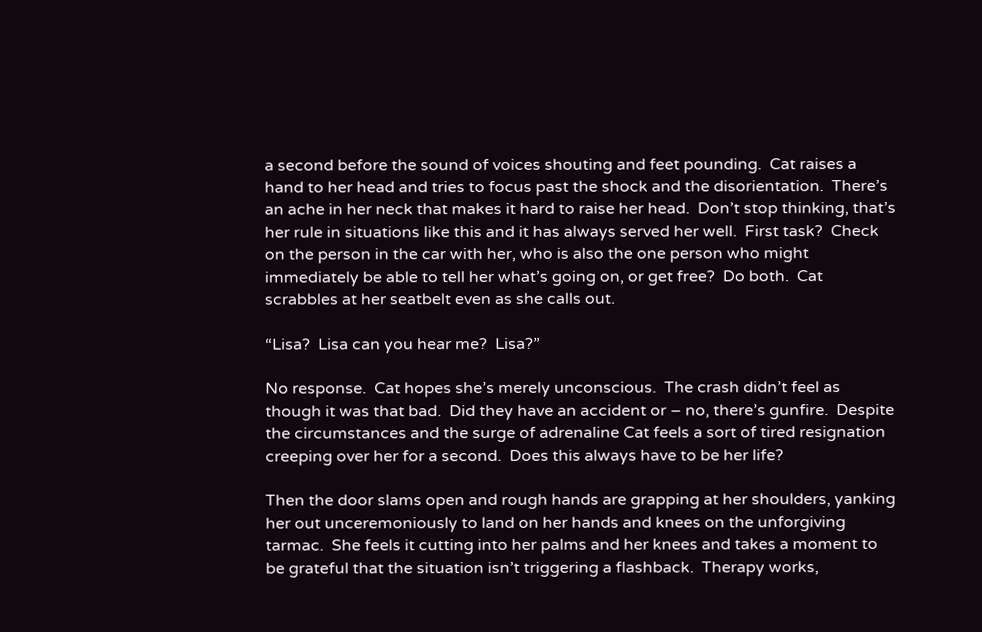a second before the sound of voices shouting and feet pounding.  Cat raises a hand to her head and tries to focus past the shock and the disorientation.  There’s an ache in her neck that makes it hard to raise her head.  Don’t stop thinking, that’s her rule in situations like this and it has always served her well.  First task?  Check on the person in the car with her, who is also the one person who might immediately be able to tell her what’s going on, or get free?  Do both.  Cat scrabbles at her seatbelt even as she calls out.

“Lisa?  Lisa can you hear me?  Lisa?”

No response.  Cat hopes she’s merely unconscious.  The crash didn’t feel as though it was that bad.  Did they have an accident or – no, there’s gunfire.  Despite the circumstances and the surge of adrenaline Cat feels a sort of tired resignation creeping over her for a second.  Does this always have to be her life?

Then the door slams open and rough hands are grapping at her shoulders, yanking her out unceremoniously to land on her hands and knees on the unforgiving tarmac.  She feels it cutting into her palms and her knees and takes a moment to be grateful that the situation isn’t triggering a flashback.  Therapy works,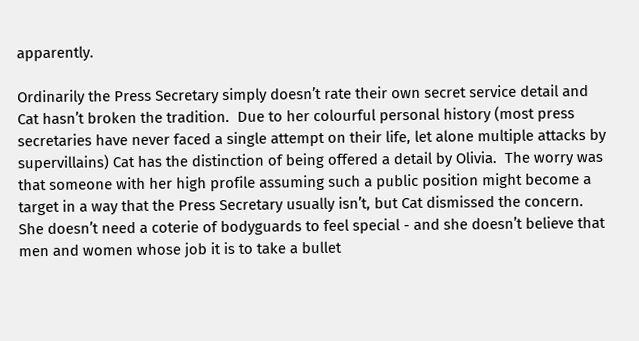apparently.

Ordinarily the Press Secretary simply doesn’t rate their own secret service detail and Cat hasn’t broken the tradition.  Due to her colourful personal history (most press secretaries have never faced a single attempt on their life, let alone multiple attacks by supervillains) Cat has the distinction of being offered a detail by Olivia.  The worry was that someone with her high profile assuming such a public position might become a target in a way that the Press Secretary usually isn’t, but Cat dismissed the concern.  She doesn’t need a coterie of bodyguards to feel special - and she doesn’t believe that men and women whose job it is to take a bullet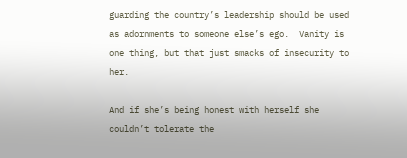guarding the country’s leadership should be used as adornments to someone else’s ego.  Vanity is one thing, but that just smacks of insecurity to her.

And if she’s being honest with herself she couldn’t tolerate the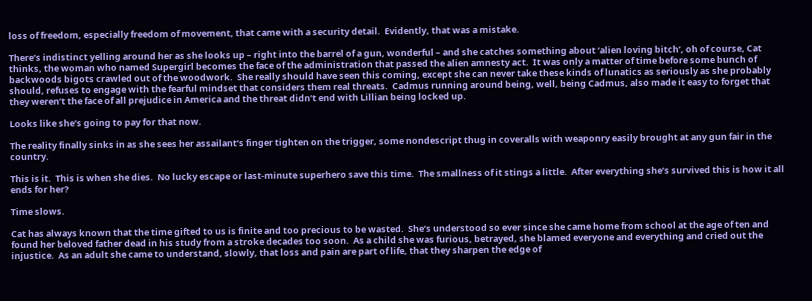loss of freedom, especially freedom of movement, that came with a security detail.  Evidently, that was a mistake.

There’s indistinct yelling around her as she looks up – right into the barrel of a gun, wonderful – and she catches something about ‘alien loving bitch’, oh of course, Cat thinks, the woman who named Supergirl becomes the face of the administration that passed the alien amnesty act.  It was only a matter of time before some bunch of backwoods bigots crawled out of the woodwork.  She really should have seen this coming, except she can never take these kinds of lunatics as seriously as she probably should, refuses to engage with the fearful mindset that considers them real threats.  Cadmus running around being, well, being Cadmus, also made it easy to forget that they weren’t the face of all prejudice in America and the threat didn’t end with Lillian being locked up.

Looks like she’s going to pay for that now.

The reality finally sinks in as she sees her assailant’s finger tighten on the trigger, some nondescript thug in coveralls with weaponry easily brought at any gun fair in the country.

This is it.  This is when she dies.  No lucky escape or last-minute superhero save this time.  The smallness of it stings a little.  After everything she’s survived this is how it all ends for her?

Time slows.

Cat has always known that the time gifted to us is finite and too precious to be wasted.  She’s understood so ever since she came home from school at the age of ten and found her beloved father dead in his study from a stroke decades too soon.  As a child she was furious, betrayed, she blamed everyone and everything and cried out the injustice.  As an adult she came to understand, slowly, that loss and pain are part of life, that they sharpen the edge of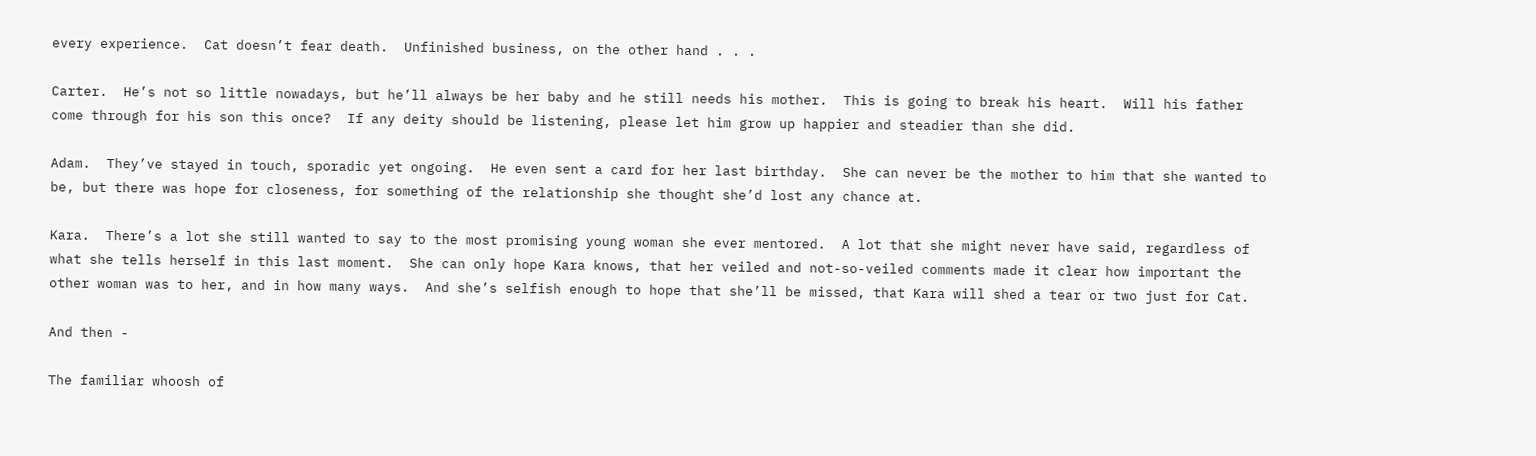every experience.  Cat doesn’t fear death.  Unfinished business, on the other hand . . .

Carter.  He’s not so little nowadays, but he’ll always be her baby and he still needs his mother.  This is going to break his heart.  Will his father come through for his son this once?  If any deity should be listening, please let him grow up happier and steadier than she did.

Adam.  They’ve stayed in touch, sporadic yet ongoing.  He even sent a card for her last birthday.  She can never be the mother to him that she wanted to be, but there was hope for closeness, for something of the relationship she thought she’d lost any chance at.

Kara.  There’s a lot she still wanted to say to the most promising young woman she ever mentored.  A lot that she might never have said, regardless of what she tells herself in this last moment.  She can only hope Kara knows, that her veiled and not-so-veiled comments made it clear how important the other woman was to her, and in how many ways.  And she’s selfish enough to hope that she’ll be missed, that Kara will shed a tear or two just for Cat.

And then -

The familiar whoosh of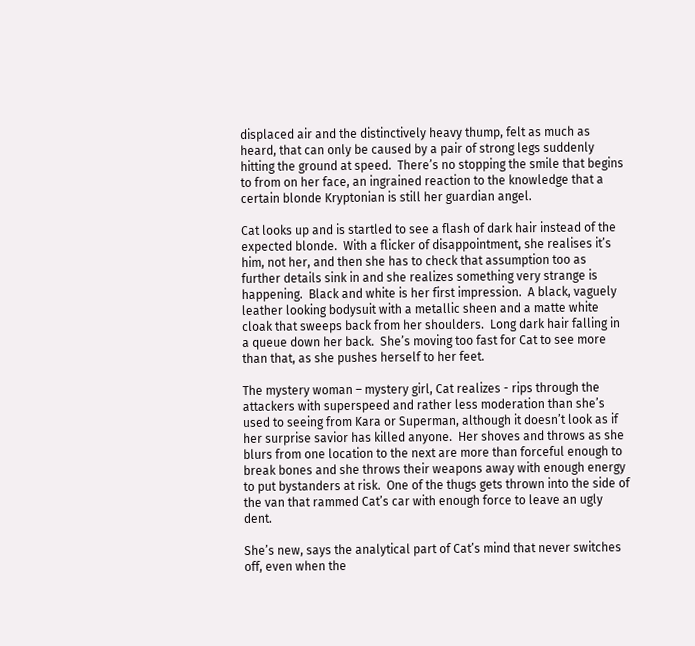displaced air and the distinctively heavy thump, felt as much as heard, that can only be caused by a pair of strong legs suddenly hitting the ground at speed.  There’s no stopping the smile that begins to from on her face, an ingrained reaction to the knowledge that a certain blonde Kryptonian is still her guardian angel.

Cat looks up and is startled to see a flash of dark hair instead of the expected blonde.  With a flicker of disappointment, she realises it’s him, not her, and then she has to check that assumption too as further details sink in and she realizes something very strange is happening.  Black and white is her first impression.  A black, vaguely leather looking bodysuit with a metallic sheen and a matte white cloak that sweeps back from her shoulders.  Long dark hair falling in a queue down her back.  She’s moving too fast for Cat to see more than that, as she pushes herself to her feet.

The mystery woman – mystery girl, Cat realizes - rips through the attackers with superspeed and rather less moderation than she’s used to seeing from Kara or Superman, although it doesn’t look as if her surprise savior has killed anyone.  Her shoves and throws as she blurs from one location to the next are more than forceful enough to break bones and she throws their weapons away with enough energy to put bystanders at risk.  One of the thugs gets thrown into the side of the van that rammed Cat’s car with enough force to leave an ugly dent.

She’s new, says the analytical part of Cat’s mind that never switches off, even when the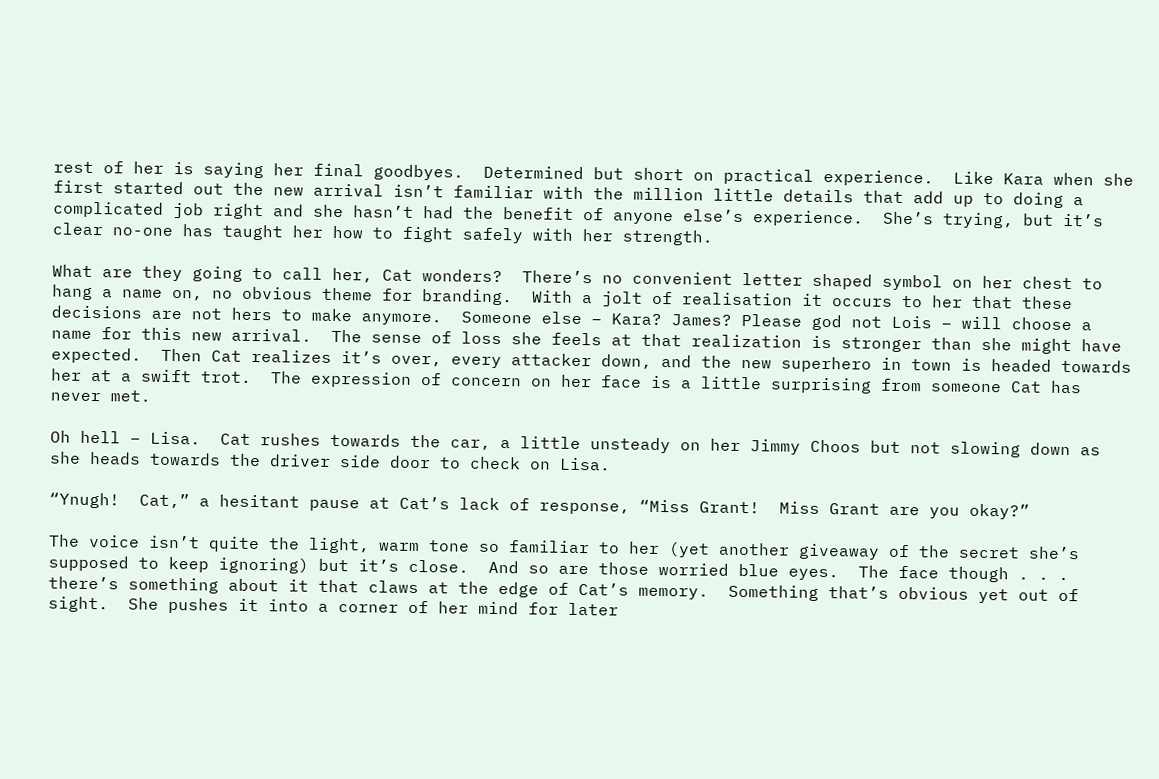rest of her is saying her final goodbyes.  Determined but short on practical experience.  Like Kara when she first started out the new arrival isn’t familiar with the million little details that add up to doing a complicated job right and she hasn’t had the benefit of anyone else’s experience.  She’s trying, but it’s clear no-one has taught her how to fight safely with her strength.

What are they going to call her, Cat wonders?  There’s no convenient letter shaped symbol on her chest to hang a name on, no obvious theme for branding.  With a jolt of realisation it occurs to her that these decisions are not hers to make anymore.  Someone else – Kara? James? Please god not Lois – will choose a name for this new arrival.  The sense of loss she feels at that realization is stronger than she might have expected.  Then Cat realizes it’s over, every attacker down, and the new superhero in town is headed towards her at a swift trot.  The expression of concern on her face is a little surprising from someone Cat has never met.

Oh hell – Lisa.  Cat rushes towards the car, a little unsteady on her Jimmy Choos but not slowing down as she heads towards the driver side door to check on Lisa.

“Ynugh!  Cat,” a hesitant pause at Cat’s lack of response, “Miss Grant!  Miss Grant are you okay?”

The voice isn’t quite the light, warm tone so familiar to her (yet another giveaway of the secret she’s supposed to keep ignoring) but it’s close.  And so are those worried blue eyes.  The face though . . . there’s something about it that claws at the edge of Cat’s memory.  Something that’s obvious yet out of sight.  She pushes it into a corner of her mind for later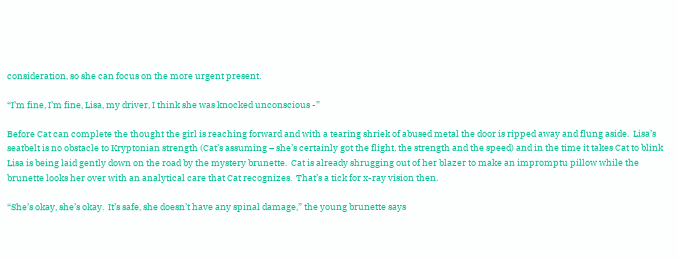consideration, so she can focus on the more urgent present.

“I’m fine, I’m fine, Lisa, my driver, I think she was knocked unconscious -”

Before Cat can complete the thought the girl is reaching forward and with a tearing shriek of abused metal the door is ripped away and flung aside.  Lisa’s seatbelt is no obstacle to Kryptonian strength (Cat’s assuming – she’s certainly got the flight, the strength and the speed) and in the time it takes Cat to blink Lisa is being laid gently down on the road by the mystery brunette.  Cat is already shrugging out of her blazer to make an impromptu pillow while the brunette looks her over with an analytical care that Cat recognizes.  That’s a tick for x-ray vision then.

“She’s okay, she’s okay.  It’s safe, she doesn’t have any spinal damage,” the young brunette says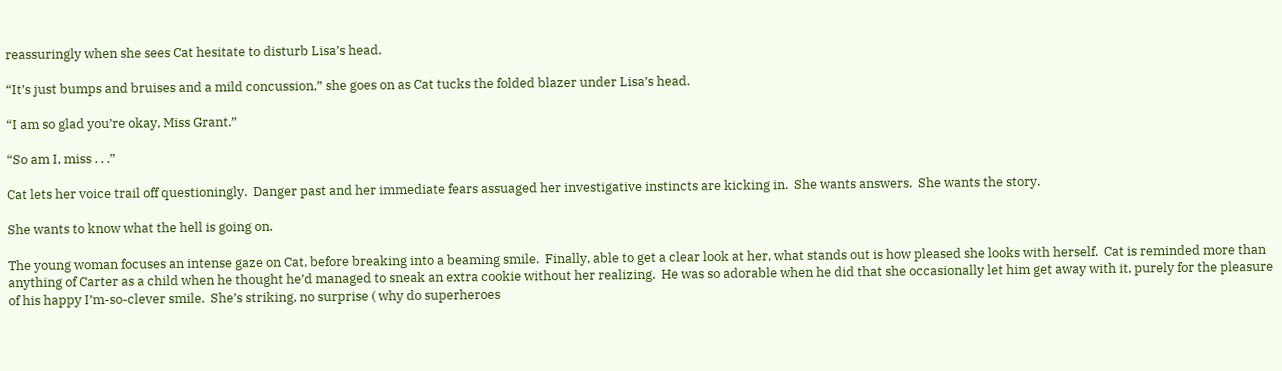reassuringly when she sees Cat hesitate to disturb Lisa’s head.

“It’s just bumps and bruises and a mild concussion,” she goes on as Cat tucks the folded blazer under Lisa’s head.

“I am so glad you’re okay, Miss Grant.”

“So am I, miss . . .”

Cat lets her voice trail off questioningly.  Danger past and her immediate fears assuaged her investigative instincts are kicking in.  She wants answers.  She wants the story.

She wants to know what the hell is going on.

The young woman focuses an intense gaze on Cat, before breaking into a beaming smile.  Finally, able to get a clear look at her, what stands out is how pleased she looks with herself.  Cat is reminded more than anything of Carter as a child when he thought he’d managed to sneak an extra cookie without her realizing.  He was so adorable when he did that she occasionally let him get away with it, purely for the pleasure of his happy I’m-so-clever smile.  She’s striking, no surprise ( why do superheroes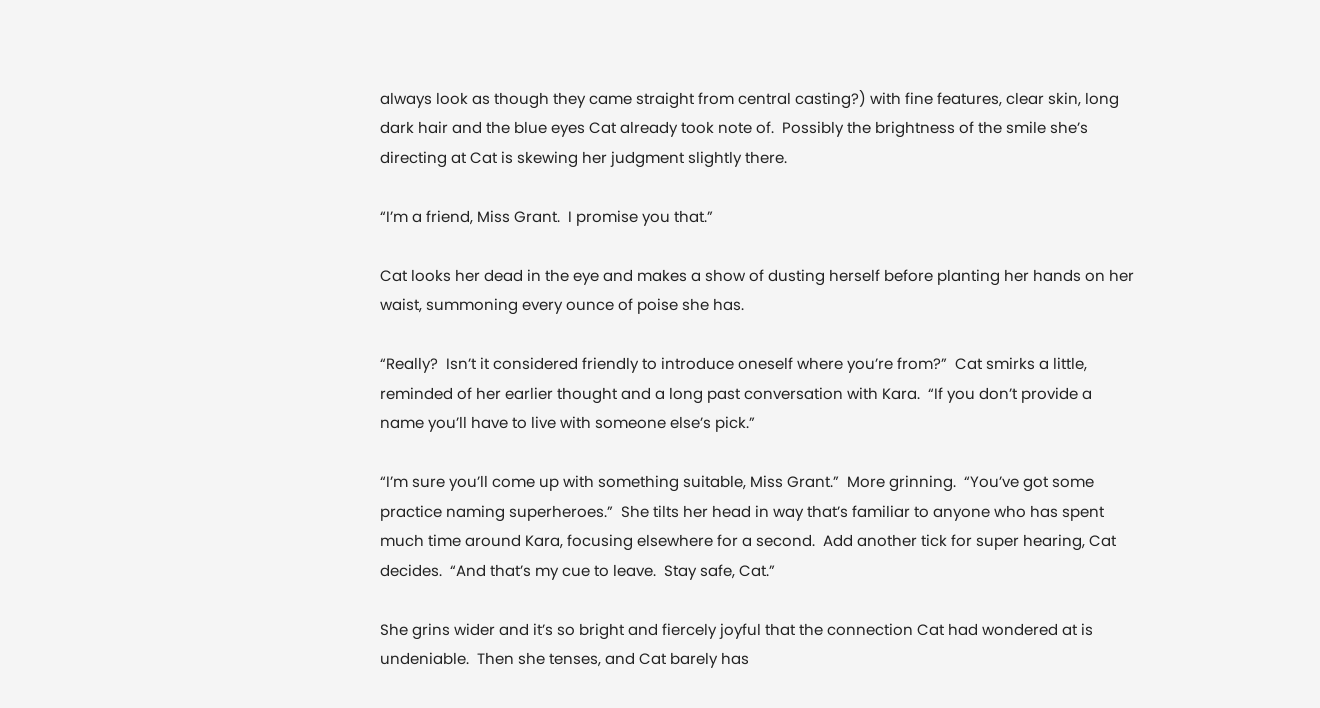always look as though they came straight from central casting?) with fine features, clear skin, long dark hair and the blue eyes Cat already took note of.  Possibly the brightness of the smile she’s directing at Cat is skewing her judgment slightly there.

“I’m a friend, Miss Grant.  I promise you that.”

Cat looks her dead in the eye and makes a show of dusting herself before planting her hands on her waist, summoning every ounce of poise she has.

“Really?  Isn’t it considered friendly to introduce oneself where you’re from?”  Cat smirks a little, reminded of her earlier thought and a long past conversation with Kara.  “If you don’t provide a name you’ll have to live with someone else’s pick.”

“I’m sure you’ll come up with something suitable, Miss Grant.”  More grinning.  “You’ve got some practice naming superheroes.”  She tilts her head in way that’s familiar to anyone who has spent much time around Kara, focusing elsewhere for a second.  Add another tick for super hearing, Cat decides.  “And that’s my cue to leave.  Stay safe, Cat.”

She grins wider and it’s so bright and fiercely joyful that the connection Cat had wondered at is undeniable.  Then she tenses, and Cat barely has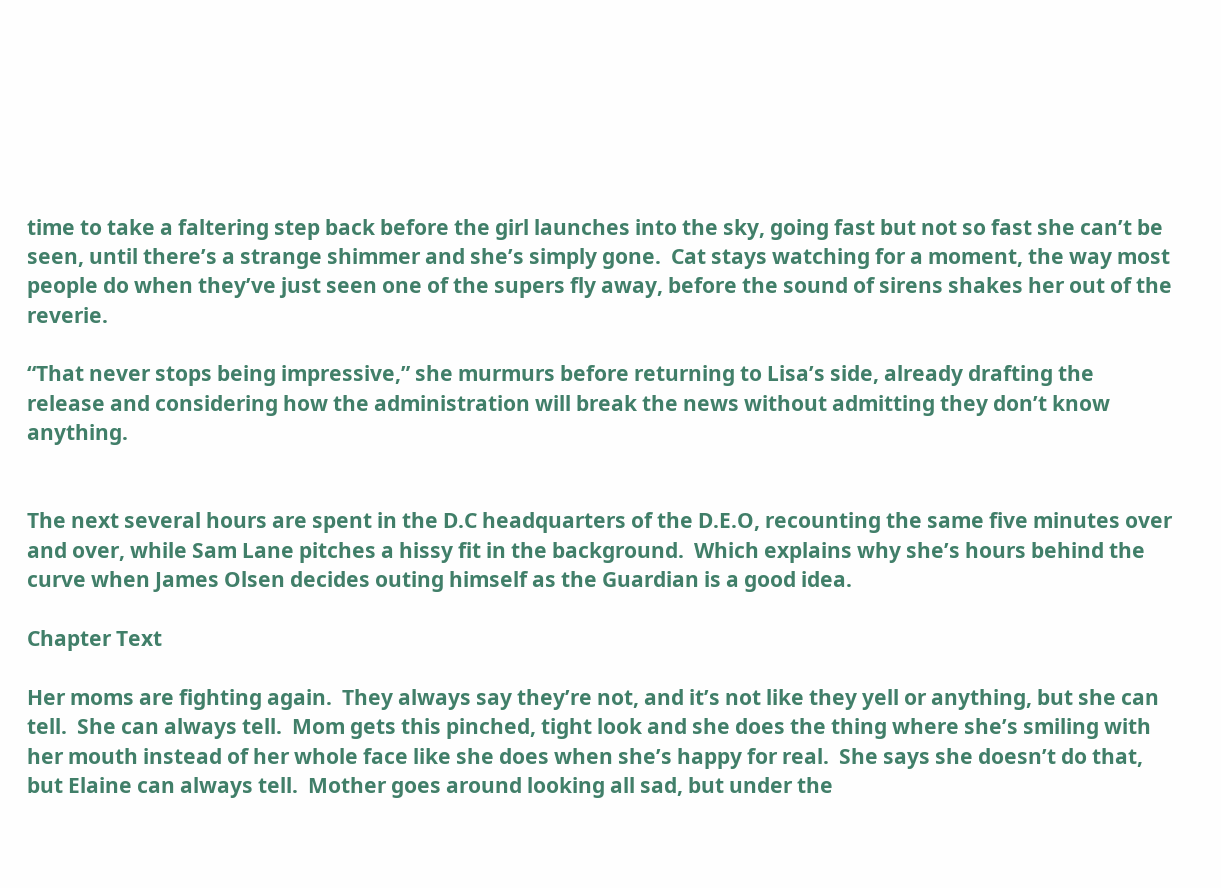time to take a faltering step back before the girl launches into the sky, going fast but not so fast she can’t be seen, until there’s a strange shimmer and she’s simply gone.  Cat stays watching for a moment, the way most people do when they’ve just seen one of the supers fly away, before the sound of sirens shakes her out of the reverie.

“That never stops being impressive,” she murmurs before returning to Lisa’s side, already drafting the release and considering how the administration will break the news without admitting they don’t know anything.


The next several hours are spent in the D.C headquarters of the D.E.O, recounting the same five minutes over and over, while Sam Lane pitches a hissy fit in the background.  Which explains why she’s hours behind the curve when James Olsen decides outing himself as the Guardian is a good idea.

Chapter Text

Her moms are fighting again.  They always say they’re not, and it’s not like they yell or anything, but she can tell.  She can always tell.  Mom gets this pinched, tight look and she does the thing where she’s smiling with her mouth instead of her whole face like she does when she’s happy for real.  She says she doesn’t do that, but Elaine can always tell.  Mother goes around looking all sad, but under the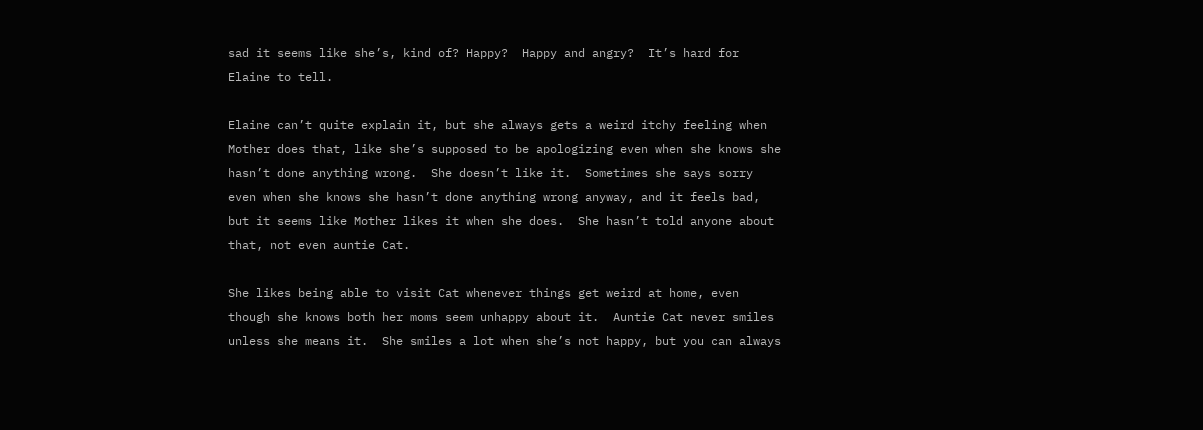sad it seems like she’s, kind of? Happy?  Happy and angry?  It’s hard for Elaine to tell.

Elaine can’t quite explain it, but she always gets a weird itchy feeling when Mother does that, like she’s supposed to be apologizing even when she knows she hasn’t done anything wrong.  She doesn’t like it.  Sometimes she says sorry even when she knows she hasn’t done anything wrong anyway, and it feels bad, but it seems like Mother likes it when she does.  She hasn’t told anyone about that, not even auntie Cat.

She likes being able to visit Cat whenever things get weird at home, even though she knows both her moms seem unhappy about it.  Auntie Cat never smiles unless she means it.  She smiles a lot when she’s not happy, but you can always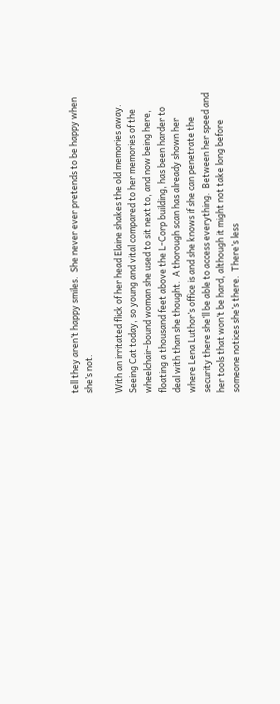tell they aren’t happy smiles.  She never ever pretends to be happy when she’s not.

With an irritated flick of her head Elaine shakes the old memories away.  Seeing Cat today, so young and vital compared to her memories of the wheelchair-bound woman she used to sit next to, and now being here, floating a thousand feet above the L-Corp building, has been harder to deal with than she thought.  A thorough scan has already shown her where Lena Luthor’s office is and she knows if she can penetrate the security there she’ll be able to access everything.  Between her speed and her tools that won’t be hard, although it might not take long before someone notices she’s there.  There’s less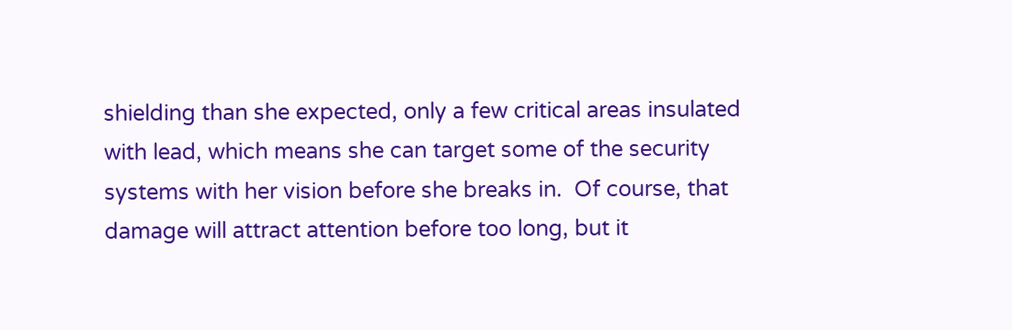shielding than she expected, only a few critical areas insulated with lead, which means she can target some of the security systems with her vision before she breaks in.  Of course, that damage will attract attention before too long, but it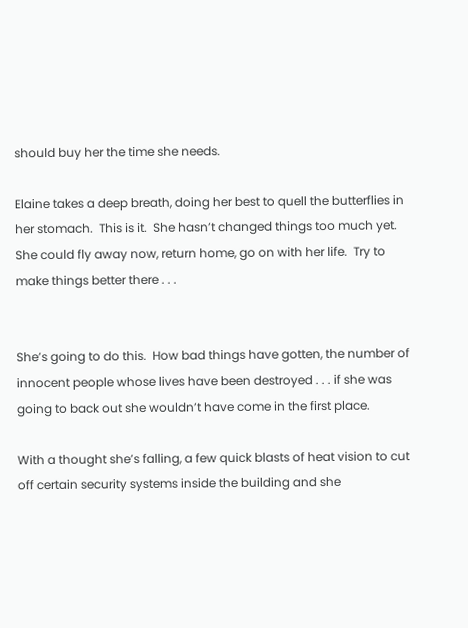should buy her the time she needs.

Elaine takes a deep breath, doing her best to quell the butterflies in her stomach.  This is it.  She hasn’t changed things too much yet.  She could fly away now, return home, go on with her life.  Try to make things better there . . .


She’s going to do this.  How bad things have gotten, the number of innocent people whose lives have been destroyed . . . if she was going to back out she wouldn’t have come in the first place.

With a thought she’s falling, a few quick blasts of heat vision to cut off certain security systems inside the building and she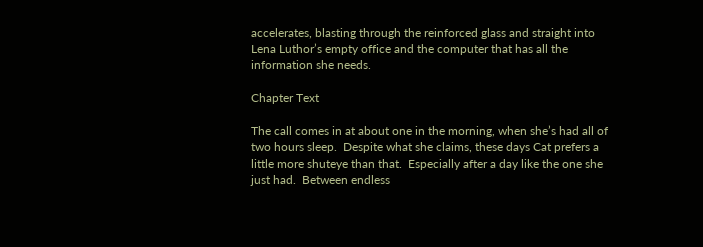accelerates, blasting through the reinforced glass and straight into Lena Luthor’s empty office and the computer that has all the information she needs.

Chapter Text

The call comes in at about one in the morning, when she’s had all of two hours sleep.  Despite what she claims, these days Cat prefers a little more shuteye than that.  Especially after a day like the one she just had.  Between endless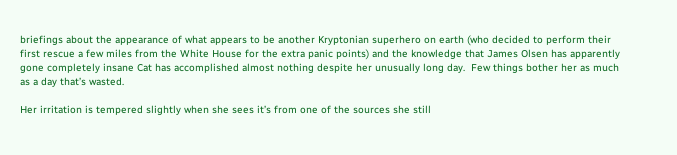briefings about the appearance of what appears to be another Kryptonian superhero on earth (who decided to perform their first rescue a few miles from the White House for the extra panic points) and the knowledge that James Olsen has apparently gone completely insane Cat has accomplished almost nothing despite her unusually long day.  Few things bother her as much as a day that’s wasted.

Her irritation is tempered slightly when she sees it’s from one of the sources she still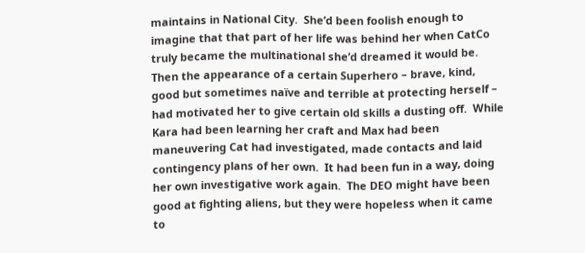maintains in National City.  She’d been foolish enough to imagine that that part of her life was behind her when CatCo truly became the multinational she’d dreamed it would be.  Then the appearance of a certain Superhero – brave, kind, good but sometimes naïve and terrible at protecting herself – had motivated her to give certain old skills a dusting off.  While Kara had been learning her craft and Max had been maneuvering Cat had investigated, made contacts and laid contingency plans of her own.  It had been fun in a way, doing her own investigative work again.  The DEO might have been good at fighting aliens, but they were hopeless when it came to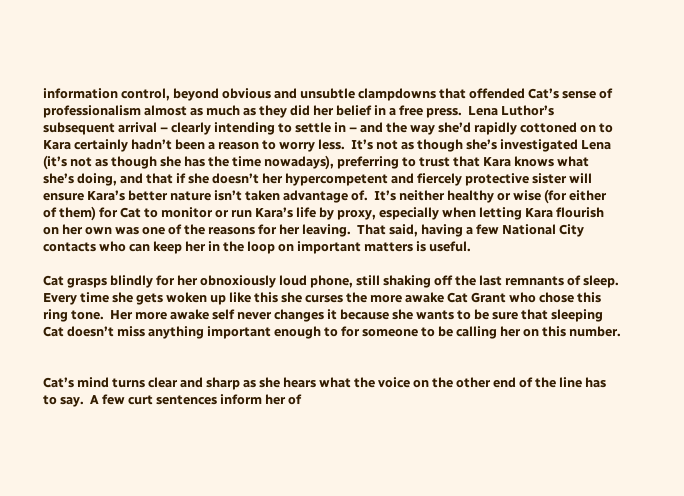information control, beyond obvious and unsubtle clampdowns that offended Cat’s sense of professionalism almost as much as they did her belief in a free press.  Lena Luthor’s subsequent arrival – clearly intending to settle in – and the way she’d rapidly cottoned on to Kara certainly hadn’t been a reason to worry less.  It’s not as though she’s investigated Lena (it’s not as though she has the time nowadays), preferring to trust that Kara knows what she’s doing, and that if she doesn’t her hypercompetent and fiercely protective sister will ensure Kara’s better nature isn’t taken advantage of.  It’s neither healthy or wise (for either of them) for Cat to monitor or run Kara’s life by proxy, especially when letting Kara flourish on her own was one of the reasons for her leaving.  That said, having a few National City contacts who can keep her in the loop on important matters is useful.

Cat grasps blindly for her obnoxiously loud phone, still shaking off the last remnants of sleep.  Every time she gets woken up like this she curses the more awake Cat Grant who chose this ring tone.  Her more awake self never changes it because she wants to be sure that sleeping Cat doesn’t miss anything important enough to for someone to be calling her on this number.


Cat’s mind turns clear and sharp as she hears what the voice on the other end of the line has to say.  A few curt sentences inform her of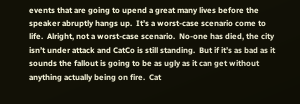events that are going to upend a great many lives before the speaker abruptly hangs up.  It’s a worst-case scenario come to life.  Alright, not a worst-case scenario.  No-one has died, the city isn’t under attack and CatCo is still standing.  But if it’s as bad as it sounds the fallout is going to be as ugly as it can get without anything actually being on fire.  Cat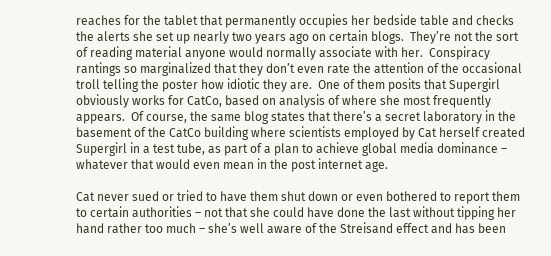reaches for the tablet that permanently occupies her bedside table and checks the alerts she set up nearly two years ago on certain blogs.  They’re not the sort of reading material anyone would normally associate with her.  Conspiracy rantings so marginalized that they don’t even rate the attention of the occasional troll telling the poster how idiotic they are.  One of them posits that Supergirl obviously works for CatCo, based on analysis of where she most frequently appears.  Of course, the same blog states that there’s a secret laboratory in the basement of the CatCo building where scientists employed by Cat herself created Supergirl in a test tube, as part of a plan to achieve global media dominance – whatever that would even mean in the post internet age.

Cat never sued or tried to have them shut down or even bothered to report them to certain authorities – not that she could have done the last without tipping her hand rather too much – she’s well aware of the Streisand effect and has been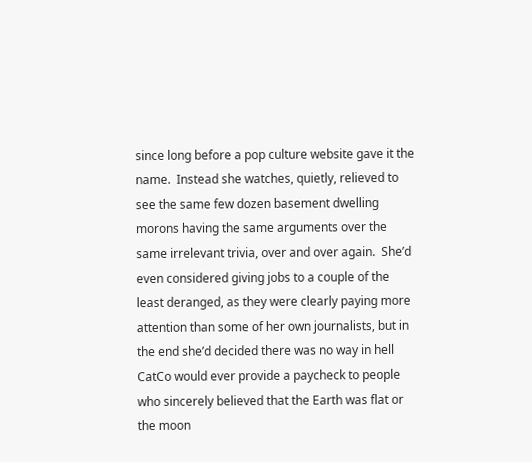since long before a pop culture website gave it the name.  Instead she watches, quietly, relieved to see the same few dozen basement dwelling morons having the same arguments over the same irrelevant trivia, over and over again.  She’d even considered giving jobs to a couple of the least deranged, as they were clearly paying more attention than some of her own journalists, but in the end she’d decided there was no way in hell CatCo would ever provide a paycheck to people who sincerely believed that the Earth was flat or the moon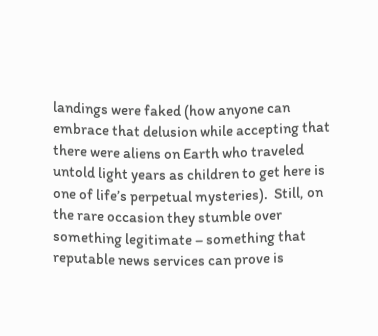landings were faked (how anyone can embrace that delusion while accepting that there were aliens on Earth who traveled untold light years as children to get here is one of life’s perpetual mysteries).  Still, on the rare occasion they stumble over something legitimate – something that reputable news services can prove is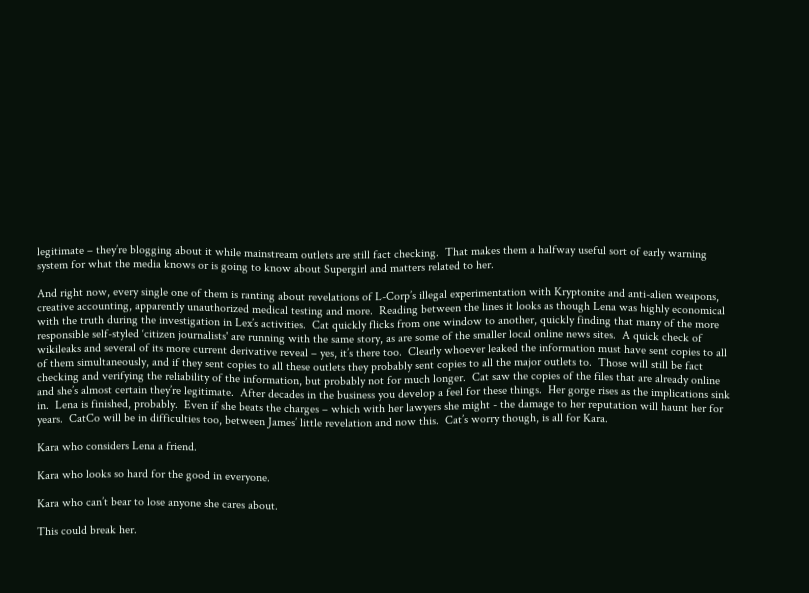legitimate – they’re blogging about it while mainstream outlets are still fact checking.  That makes them a halfway useful sort of early warning system for what the media knows or is going to know about Supergirl and matters related to her.

And right now, every single one of them is ranting about revelations of L-Corp’s illegal experimentation with Kryptonite and anti-alien weapons, creative accounting, apparently unauthorized medical testing and more.  Reading between the lines it looks as though Lena was highly economical with the truth during the investigation in Lex’s activities.  Cat quickly flicks from one window to another, quickly finding that many of the more responsible self-styled ‘citizen journalists' are running with the same story, as are some of the smaller local online news sites.  A quick check of wikileaks and several of its more current derivative reveal – yes, it’s there too.  Clearly whoever leaked the information must have sent copies to all of them simultaneously, and if they sent copies to all these outlets they probably sent copies to all the major outlets to.  Those will still be fact checking and verifying the reliability of the information, but probably not for much longer.  Cat saw the copies of the files that are already online and she’s almost certain they’re legitimate.  After decades in the business you develop a feel for these things.  Her gorge rises as the implications sink in.  Lena is finished, probably.  Even if she beats the charges – which with her lawyers she might - the damage to her reputation will haunt her for years.  CatCo will be in difficulties too, between James’ little revelation and now this.  Cat’s worry though, is all for Kara.

Kara who considers Lena a friend.

Kara who looks so hard for the good in everyone.

Kara who can’t bear to lose anyone she cares about.

This could break her.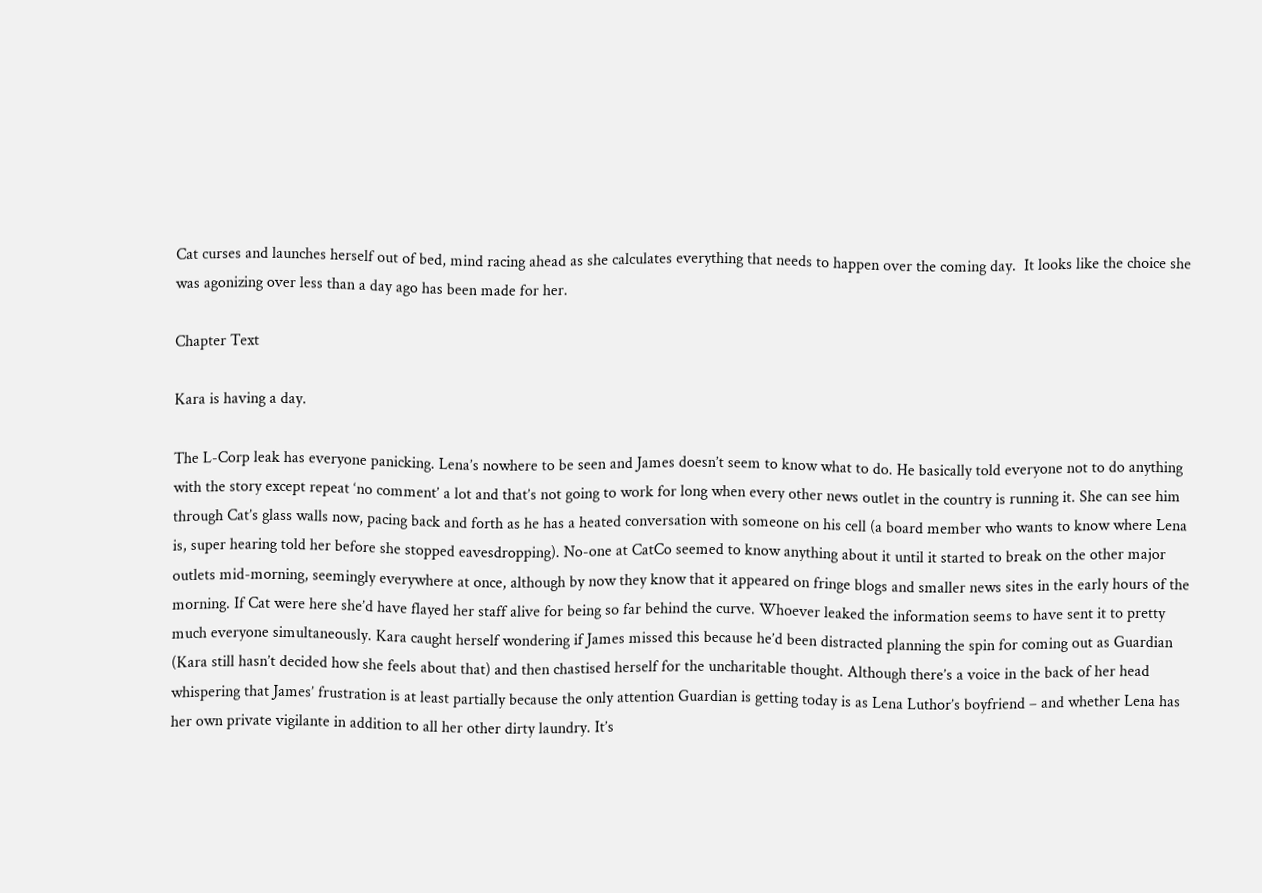Cat curses and launches herself out of bed, mind racing ahead as she calculates everything that needs to happen over the coming day.  It looks like the choice she was agonizing over less than a day ago has been made for her.

Chapter Text

Kara is having a day.

The L-Corp leak has everyone panicking. Lena’s nowhere to be seen and James doesn’t seem to know what to do. He basically told everyone not to do anything with the story except repeat ‘no comment’ a lot and that’s not going to work for long when every other news outlet in the country is running it. She can see him through Cat’s glass walls now, pacing back and forth as he has a heated conversation with someone on his cell (a board member who wants to know where Lena is, super hearing told her before she stopped eavesdropping). No-one at CatCo seemed to know anything about it until it started to break on the other major outlets mid-morning, seemingly everywhere at once, although by now they know that it appeared on fringe blogs and smaller news sites in the early hours of the morning. If Cat were here she’d have flayed her staff alive for being so far behind the curve. Whoever leaked the information seems to have sent it to pretty much everyone simultaneously. Kara caught herself wondering if James missed this because he’d been distracted planning the spin for coming out as Guardian (Kara still hasn’t decided how she feels about that) and then chastised herself for the uncharitable thought. Although there’s a voice in the back of her head whispering that James’ frustration is at least partially because the only attention Guardian is getting today is as Lena Luthor’s boyfriend – and whether Lena has her own private vigilante in addition to all her other dirty laundry. It’s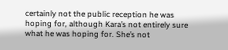certainly not the public reception he was hoping for, although Kara’s not entirely sure what he was hoping for. She’s not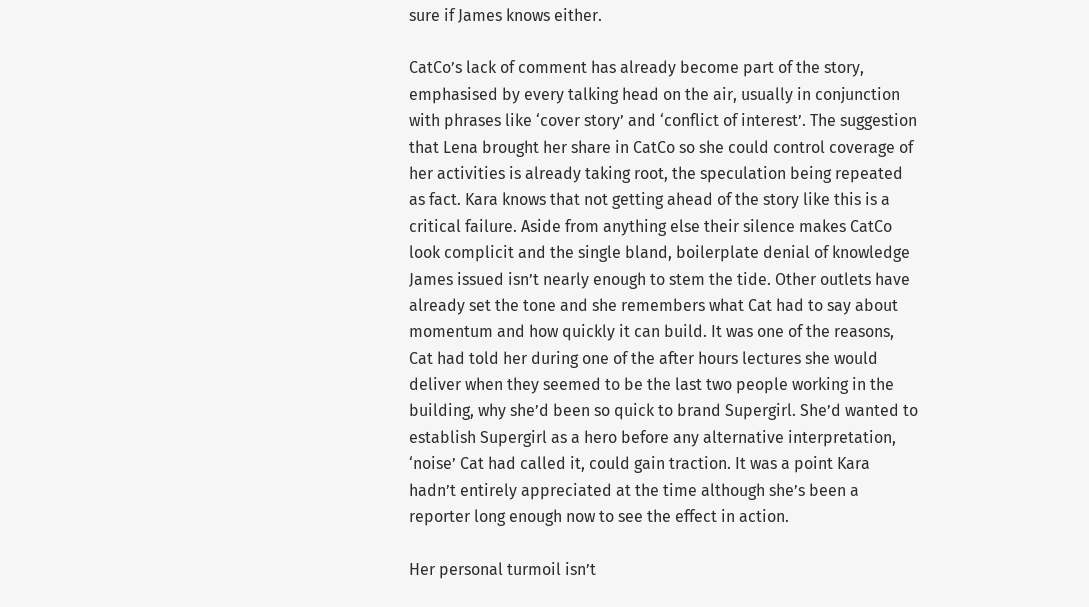sure if James knows either.

CatCo’s lack of comment has already become part of the story, emphasised by every talking head on the air, usually in conjunction with phrases like ‘cover story’ and ‘conflict of interest’. The suggestion that Lena brought her share in CatCo so she could control coverage of her activities is already taking root, the speculation being repeated as fact. Kara knows that not getting ahead of the story like this is a critical failure. Aside from anything else their silence makes CatCo look complicit and the single bland, boilerplate denial of knowledge James issued isn’t nearly enough to stem the tide. Other outlets have already set the tone and she remembers what Cat had to say about momentum and how quickly it can build. It was one of the reasons, Cat had told her during one of the after hours lectures she would deliver when they seemed to be the last two people working in the building, why she’d been so quick to brand Supergirl. She’d wanted to establish Supergirl as a hero before any alternative interpretation, ‘noise’ Cat had called it, could gain traction. It was a point Kara hadn’t entirely appreciated at the time although she’s been a reporter long enough now to see the effect in action.

Her personal turmoil isn’t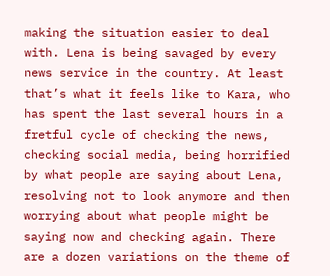making the situation easier to deal with. Lena is being savaged by every news service in the country. At least that’s what it feels like to Kara, who has spent the last several hours in a fretful cycle of checking the news, checking social media, being horrified by what people are saying about Lena, resolving not to look anymore and then worrying about what people might be saying now and checking again. There are a dozen variations on the theme of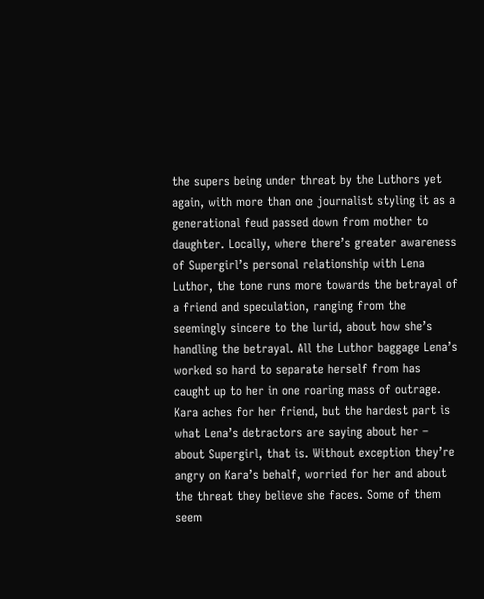the supers being under threat by the Luthors yet again, with more than one journalist styling it as a generational feud passed down from mother to daughter. Locally, where there’s greater awareness of Supergirl’s personal relationship with Lena Luthor, the tone runs more towards the betrayal of a friend and speculation, ranging from the seemingly sincere to the lurid, about how she’s handling the betrayal. All the Luthor baggage Lena’s worked so hard to separate herself from has caught up to her in one roaring mass of outrage. Kara aches for her friend, but the hardest part is what Lena’s detractors are saying about her – about Supergirl, that is. Without exception they’re angry on Kara’s behalf, worried for her and about the threat they believe she faces. Some of them seem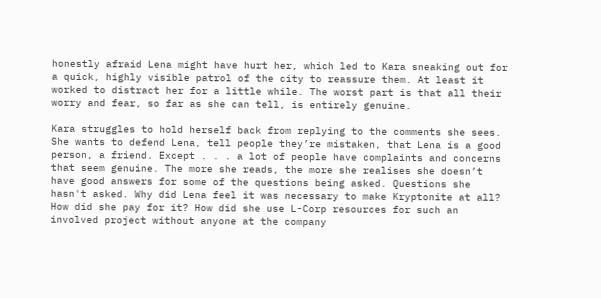honestly afraid Lena might have hurt her, which led to Kara sneaking out for a quick, highly visible patrol of the city to reassure them. At least it worked to distract her for a little while. The worst part is that all their worry and fear, so far as she can tell, is entirely genuine.

Kara struggles to hold herself back from replying to the comments she sees. She wants to defend Lena, tell people they’re mistaken, that Lena is a good person, a friend. Except . . . a lot of people have complaints and concerns that seem genuine. The more she reads, the more she realises she doesn’t have good answers for some of the questions being asked. Questions she hasn't asked. Why did Lena feel it was necessary to make Kryptonite at all? How did she pay for it? How did she use L-Corp resources for such an involved project without anyone at the company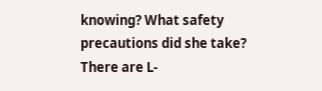knowing? What safety precautions did she take? There are L-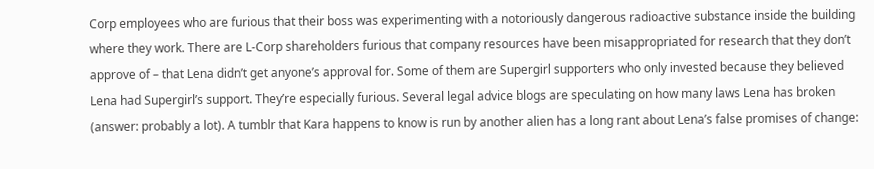Corp employees who are furious that their boss was experimenting with a notoriously dangerous radioactive substance inside the building where they work. There are L-Corp shareholders furious that company resources have been misappropriated for research that they don’t approve of – that Lena didn’t get anyone’s approval for. Some of them are Supergirl supporters who only invested because they believed Lena had Supergirl’s support. They’re especially furious. Several legal advice blogs are speculating on how many laws Lena has broken (answer: probably a lot). A tumblr that Kara happens to know is run by another alien has a long rant about Lena’s false promises of change: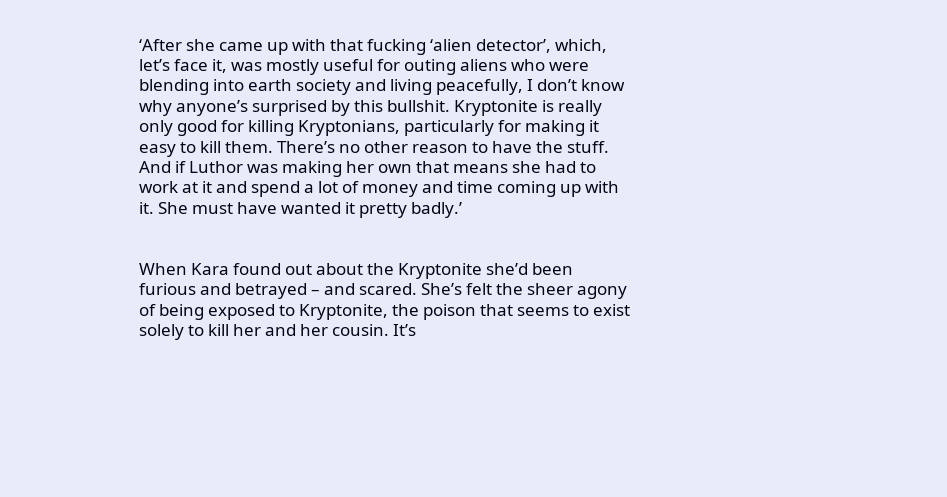‘After she came up with that fucking ‘alien detector’, which, let’s face it, was mostly useful for outing aliens who were blending into earth society and living peacefully, I don’t know why anyone’s surprised by this bullshit. Kryptonite is really only good for killing Kryptonians, particularly for making it easy to kill them. There’s no other reason to have the stuff. And if Luthor was making her own that means she had to work at it and spend a lot of money and time coming up with it. She must have wanted it pretty badly.’


When Kara found out about the Kryptonite she’d been furious and betrayed – and scared. She’s felt the sheer agony of being exposed to Kryptonite, the poison that seems to exist solely to kill her and her cousin. It’s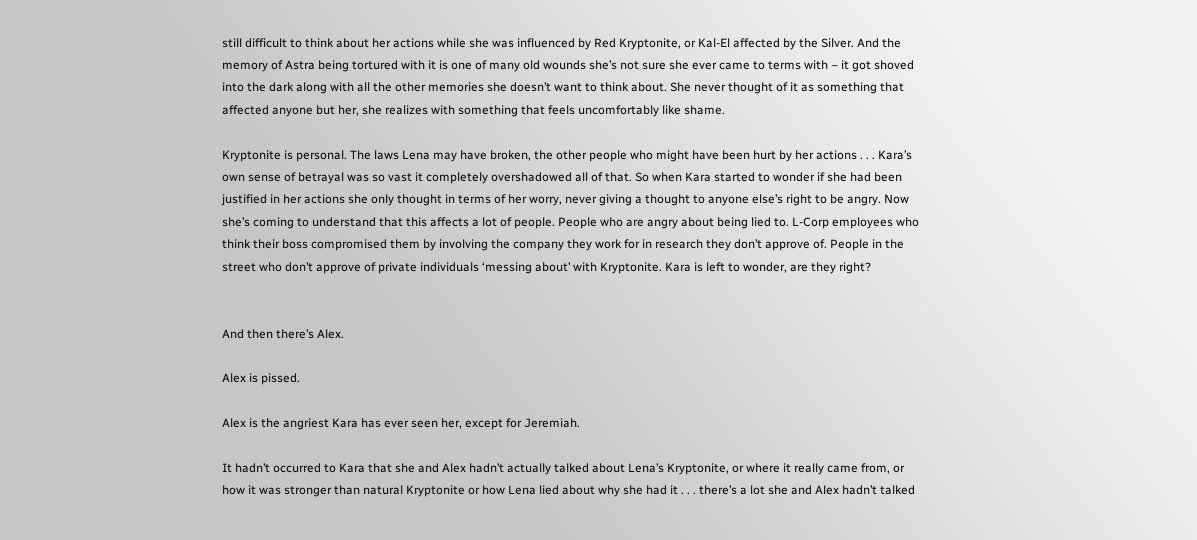still difficult to think about her actions while she was influenced by Red Kryptonite, or Kal-El affected by the Silver. And the memory of Astra being tortured with it is one of many old wounds she’s not sure she ever came to terms with – it got shoved into the dark along with all the other memories she doesn’t want to think about. She never thought of it as something that affected anyone but her, she realizes with something that feels uncomfortably like shame.

Kryptonite is personal. The laws Lena may have broken, the other people who might have been hurt by her actions . . . Kara’s own sense of betrayal was so vast it completely overshadowed all of that. So when Kara started to wonder if she had been justified in her actions she only thought in terms of her worry, never giving a thought to anyone else’s right to be angry. Now she’s coming to understand that this affects a lot of people. People who are angry about being lied to. L-Corp employees who think their boss compromised them by involving the company they work for in research they don’t approve of. People in the street who don’t approve of private individuals ‘messing about’ with Kryptonite. Kara is left to wonder, are they right?


And then there’s Alex.

Alex is pissed.

Alex is the angriest Kara has ever seen her, except for Jeremiah.

It hadn’t occurred to Kara that she and Alex hadn’t actually talked about Lena’s Kryptonite, or where it really came from, or how it was stronger than natural Kryptonite or how Lena lied about why she had it . . . there’s a lot she and Alex hadn’t talked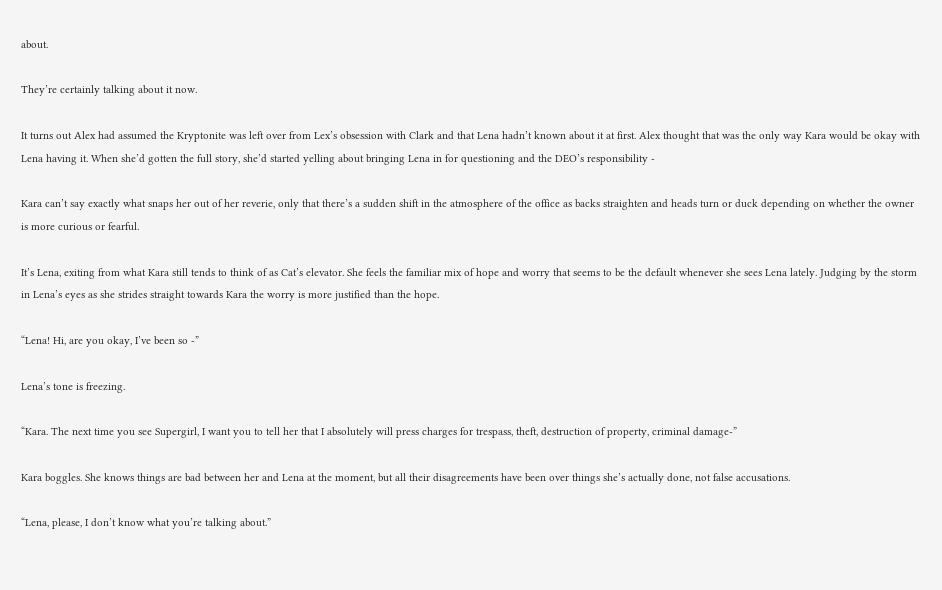about.

They’re certainly talking about it now.

It turns out Alex had assumed the Kryptonite was left over from Lex’s obsession with Clark and that Lena hadn’t known about it at first. Alex thought that was the only way Kara would be okay with Lena having it. When she’d gotten the full story, she’d started yelling about bringing Lena in for questioning and the DEO’s responsibility -

Kara can’t say exactly what snaps her out of her reverie, only that there’s a sudden shift in the atmosphere of the office as backs straighten and heads turn or duck depending on whether the owner is more curious or fearful.

It’s Lena, exiting from what Kara still tends to think of as Cat’s elevator. She feels the familiar mix of hope and worry that seems to be the default whenever she sees Lena lately. Judging by the storm in Lena’s eyes as she strides straight towards Kara the worry is more justified than the hope.

“Lena! Hi, are you okay, I’ve been so -”

Lena’s tone is freezing.

“Kara. The next time you see Supergirl, I want you to tell her that I absolutely will press charges for trespass, theft, destruction of property, criminal damage-”

Kara boggles. She knows things are bad between her and Lena at the moment, but all their disagreements have been over things she’s actually done, not false accusations.

“Lena, please, I don’t know what you’re talking about.”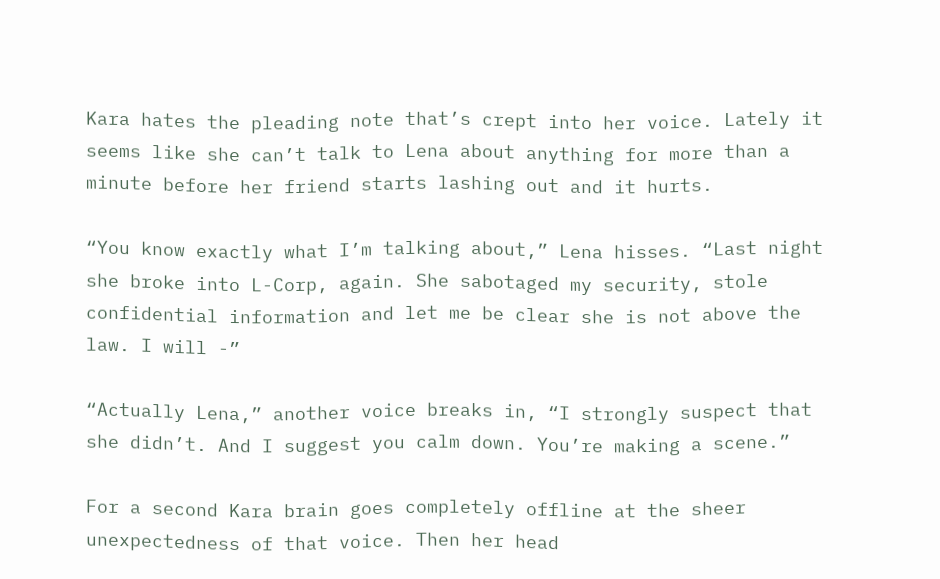Kara hates the pleading note that’s crept into her voice. Lately it seems like she can’t talk to Lena about anything for more than a minute before her friend starts lashing out and it hurts.

“You know exactly what I’m talking about,” Lena hisses. “Last night she broke into L-Corp, again. She sabotaged my security, stole confidential information and let me be clear she is not above the law. I will -”

“Actually Lena,” another voice breaks in, “I strongly suspect that she didn’t. And I suggest you calm down. You’re making a scene.”

For a second Kara brain goes completely offline at the sheer unexpectedness of that voice. Then her head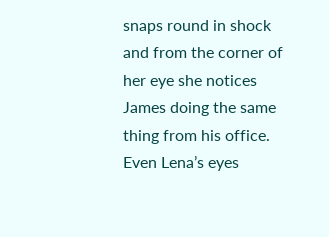snaps round in shock and from the corner of her eye she notices James doing the same thing from his office. Even Lena’s eyes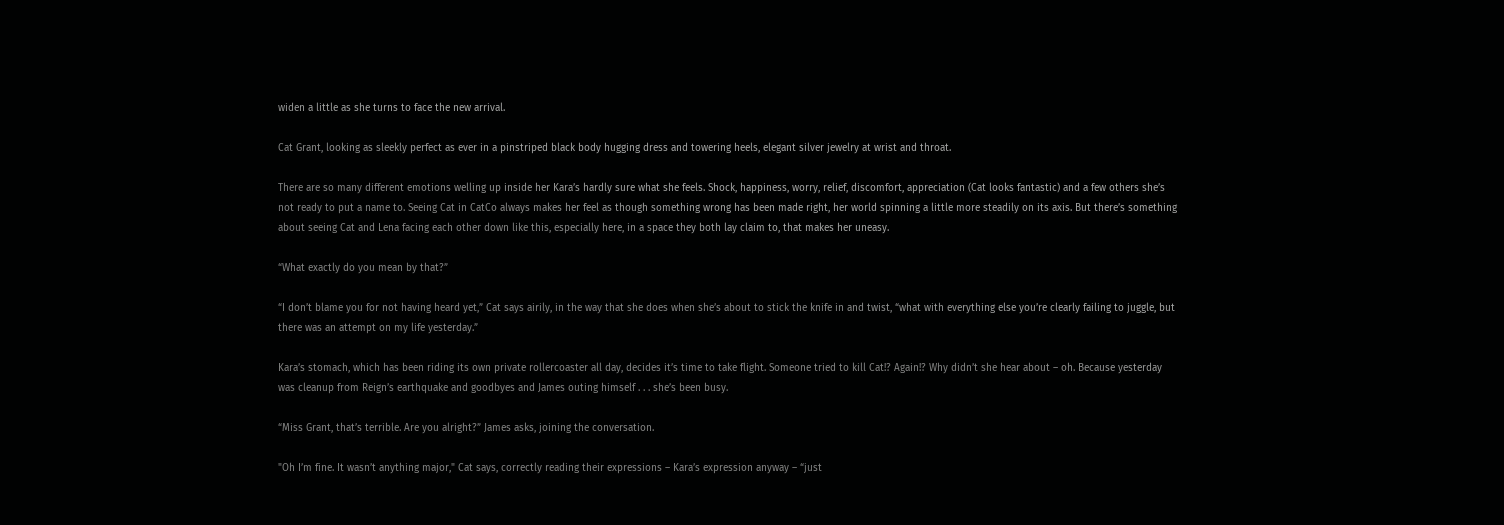widen a little as she turns to face the new arrival.

Cat Grant, looking as sleekly perfect as ever in a pinstriped black body hugging dress and towering heels, elegant silver jewelry at wrist and throat.

There are so many different emotions welling up inside her Kara’s hardly sure what she feels. Shock, happiness, worry, relief, discomfort, appreciation (Cat looks fantastic) and a few others she’s not ready to put a name to. Seeing Cat in CatCo always makes her feel as though something wrong has been made right, her world spinning a little more steadily on its axis. But there’s something about seeing Cat and Lena facing each other down like this, especially here, in a space they both lay claim to, that makes her uneasy.

“What exactly do you mean by that?”

“I don’t blame you for not having heard yet,” Cat says airily, in the way that she does when she’s about to stick the knife in and twist, “what with everything else you’re clearly failing to juggle, but there was an attempt on my life yesterday.”

Kara’s stomach, which has been riding its own private rollercoaster all day, decides it’s time to take flight. Someone tried to kill Cat!? Again!? Why didn’t she hear about – oh. Because yesterday was cleanup from Reign’s earthquake and goodbyes and James outing himself . . . she’s been busy.

“Miss Grant, that’s terrible. Are you alright?” James asks, joining the conversation.

"Oh I’m fine. It wasn’t anything major," Cat says, correctly reading their expressions – Kara’s expression anyway – “just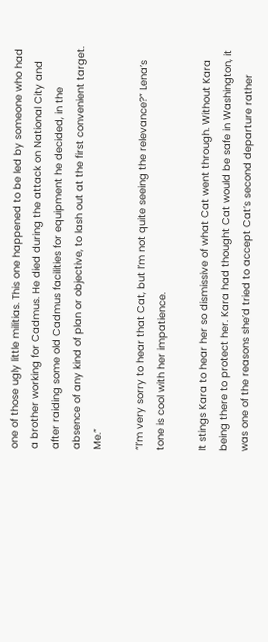one of those ugly little militias. This one happened to be led by someone who had a brother working for Cadmus. He died during the attack on National City and after raiding some old Cadmus facilities for equipment he decided, in the absence of any kind of plan or objective, to lash out at the first convenient target. Me.”

“I’m very sorry to hear that Cat, but I’m not quite seeing the relevance?” Lena’s tone is cool with her impatience.

It stings Kara to hear her so dismissive of what Cat went through. Without Kara being there to protect her. Kara had thought Cat would be safe in Washington, it was one of the reasons she’d tried to accept Cat’s second departure rather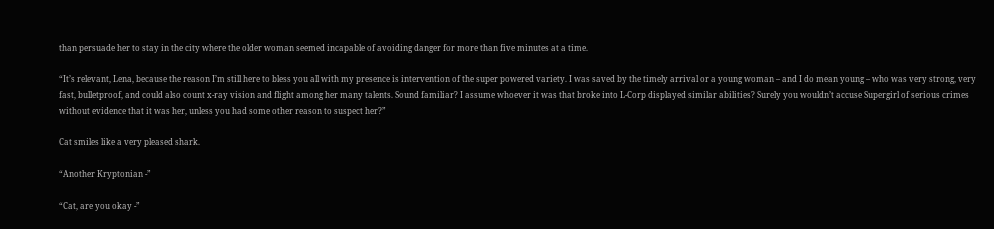than persuade her to stay in the city where the older woman seemed incapable of avoiding danger for more than five minutes at a time.

“It’s relevant, Lena, because the reason I’m still here to bless you all with my presence is intervention of the super powered variety. I was saved by the timely arrival or a young woman – and I do mean young – who was very strong, very fast, bulletproof, and could also count x-ray vision and flight among her many talents. Sound familiar? I assume whoever it was that broke into L-Corp displayed similar abilities? Surely you wouldn’t accuse Supergirl of serious crimes without evidence that it was her, unless you had some other reason to suspect her?”

Cat smiles like a very pleased shark.

“Another Kryptonian -”

“Cat, are you okay -”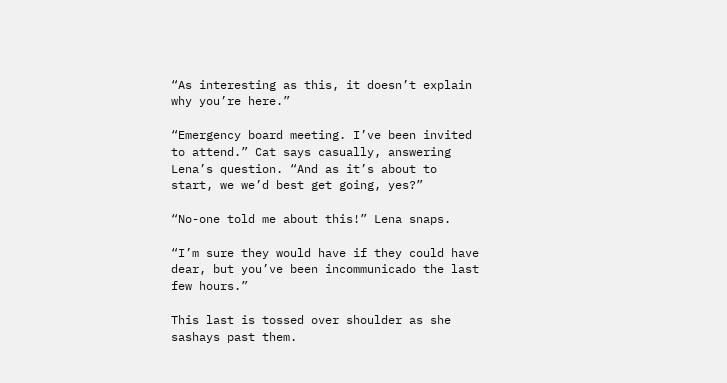“As interesting as this, it doesn’t explain why you’re here.”

“Emergency board meeting. I’ve been invited to attend.” Cat says casually, answering Lena’s question. “And as it’s about to start, we we’d best get going, yes?”

“No-one told me about this!” Lena snaps.

“I’m sure they would have if they could have dear, but you’ve been incommunicado the last few hours.”

This last is tossed over shoulder as she sashays past them.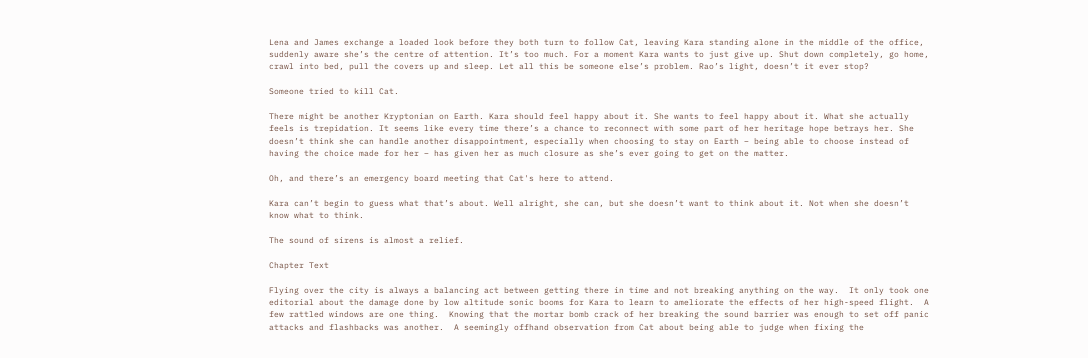Lena and James exchange a loaded look before they both turn to follow Cat, leaving Kara standing alone in the middle of the office, suddenly aware she’s the centre of attention. It’s too much. For a moment Kara wants to just give up. Shut down completely, go home, crawl into bed, pull the covers up and sleep. Let all this be someone else’s problem. Rao’s light, doesn’t it ever stop?

Someone tried to kill Cat.

There might be another Kryptonian on Earth. Kara should feel happy about it. She wants to feel happy about it. What she actually feels is trepidation. It seems like every time there’s a chance to reconnect with some part of her heritage hope betrays her. She doesn’t think she can handle another disappointment, especially when choosing to stay on Earth – being able to choose instead of having the choice made for her – has given her as much closure as she’s ever going to get on the matter.

Oh, and there’s an emergency board meeting that Cat's here to attend.

Kara can’t begin to guess what that’s about. Well alright, she can, but she doesn’t want to think about it. Not when she doesn’t know what to think.

The sound of sirens is almost a relief.

Chapter Text

Flying over the city is always a balancing act between getting there in time and not breaking anything on the way.  It only took one editorial about the damage done by low altitude sonic booms for Kara to learn to ameliorate the effects of her high-speed flight.  A few rattled windows are one thing.  Knowing that the mortar bomb crack of her breaking the sound barrier was enough to set off panic attacks and flashbacks was another.  A seemingly offhand observation from Cat about being able to judge when fixing the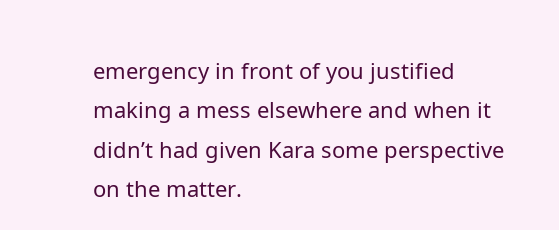emergency in front of you justified making a mess elsewhere and when it didn’t had given Kara some perspective on the matter.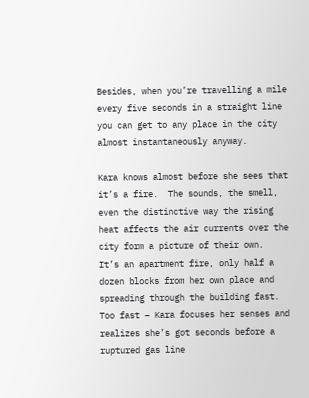Besides, when you’re travelling a mile every five seconds in a straight line you can get to any place in the city almost instantaneously anyway.

Kara knows almost before she sees that it’s a fire.  The sounds, the smell, even the distinctive way the rising heat affects the air currents over the city form a picture of their own.  It’s an apartment fire, only half a dozen blocks from her own place and spreading through the building fast.  Too fast – Kara focuses her senses and realizes she’s got seconds before a ruptured gas line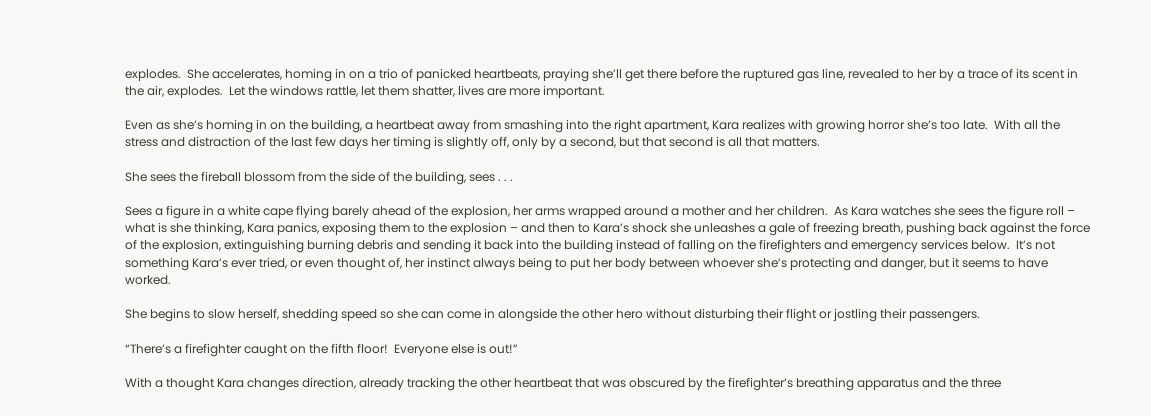explodes.  She accelerates, homing in on a trio of panicked heartbeats, praying she’ll get there before the ruptured gas line, revealed to her by a trace of its scent in the air, explodes.  Let the windows rattle, let them shatter, lives are more important.

Even as she’s homing in on the building, a heartbeat away from smashing into the right apartment, Kara realizes with growing horror she’s too late.  With all the stress and distraction of the last few days her timing is slightly off, only by a second, but that second is all that matters.

She sees the fireball blossom from the side of the building, sees . . .

Sees a figure in a white cape flying barely ahead of the explosion, her arms wrapped around a mother and her children.  As Kara watches she sees the figure roll – what is she thinking, Kara panics, exposing them to the explosion – and then to Kara’s shock she unleashes a gale of freezing breath, pushing back against the force of the explosion, extinguishing burning debris and sending it back into the building instead of falling on the firefighters and emergency services below.  It’s not something Kara’s ever tried, or even thought of, her instinct always being to put her body between whoever she’s protecting and danger, but it seems to have worked.

She begins to slow herself, shedding speed so she can come in alongside the other hero without disturbing their flight or jostling their passengers.

“There’s a firefighter caught on the fifth floor!  Everyone else is out!”

With a thought Kara changes direction, already tracking the other heartbeat that was obscured by the firefighter’s breathing apparatus and the three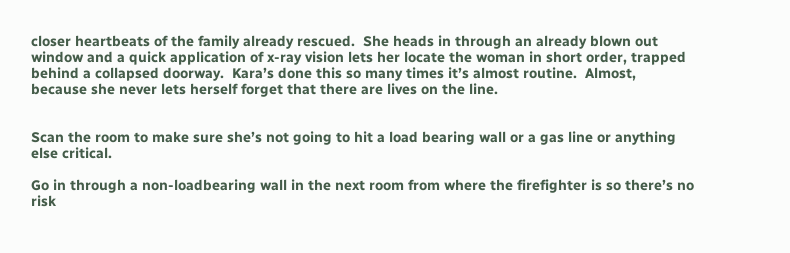closer heartbeats of the family already rescued.  She heads in through an already blown out window and a quick application of x-ray vision lets her locate the woman in short order, trapped behind a collapsed doorway.  Kara’s done this so many times it’s almost routine.  Almost, because she never lets herself forget that there are lives on the line.


Scan the room to make sure she’s not going to hit a load bearing wall or a gas line or anything else critical.

Go in through a non-loadbearing wall in the next room from where the firefighter is so there’s no risk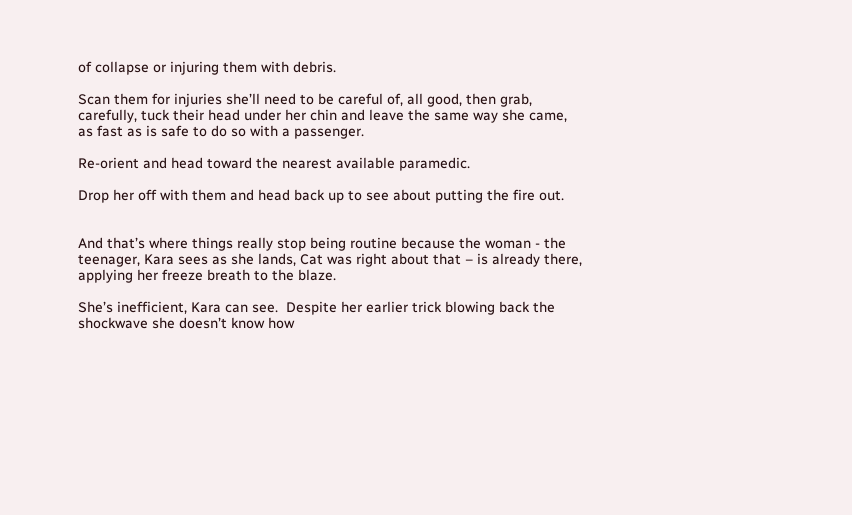of collapse or injuring them with debris.

Scan them for injuries she’ll need to be careful of, all good, then grab, carefully, tuck their head under her chin and leave the same way she came, as fast as is safe to do so with a passenger.

Re-orient and head toward the nearest available paramedic.

Drop her off with them and head back up to see about putting the fire out.


And that’s where things really stop being routine because the woman - the teenager, Kara sees as she lands, Cat was right about that – is already there, applying her freeze breath to the blaze.

She’s inefficient, Kara can see.  Despite her earlier trick blowing back the shockwave she doesn’t know how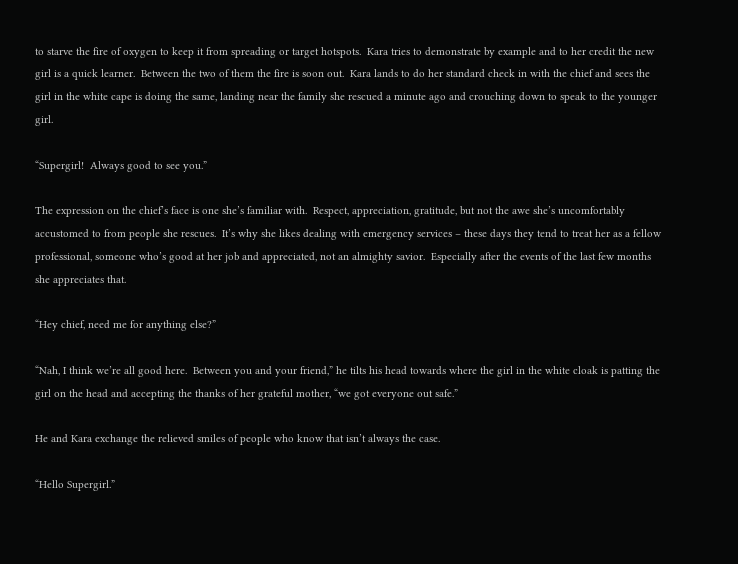to starve the fire of oxygen to keep it from spreading or target hotspots.  Kara tries to demonstrate by example and to her credit the new girl is a quick learner.  Between the two of them the fire is soon out.  Kara lands to do her standard check in with the chief and sees the girl in the white cape is doing the same, landing near the family she rescued a minute ago and crouching down to speak to the younger girl.

“Supergirl!  Always good to see you.”

The expression on the chief’s face is one she’s familiar with.  Respect, appreciation, gratitude, but not the awe she’s uncomfortably accustomed to from people she rescues.  It’s why she likes dealing with emergency services – these days they tend to treat her as a fellow professional, someone who’s good at her job and appreciated, not an almighty savior.  Especially after the events of the last few months she appreciates that.

“Hey chief, need me for anything else?”

“Nah, I think we’re all good here.  Between you and your friend,” he tilts his head towards where the girl in the white cloak is patting the girl on the head and accepting the thanks of her grateful mother, “we got everyone out safe.”

He and Kara exchange the relieved smiles of people who know that isn’t always the case.

“Hello Supergirl.”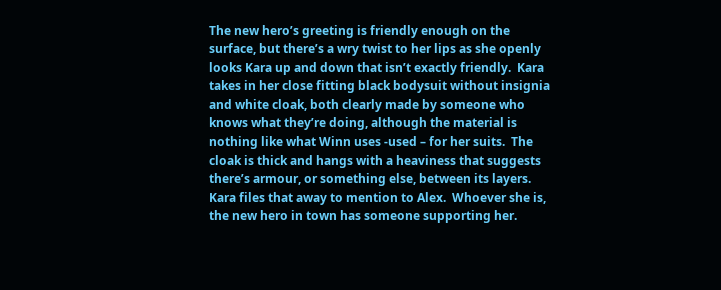The new hero’s greeting is friendly enough on the surface, but there’s a wry twist to her lips as she openly looks Kara up and down that isn’t exactly friendly.  Kara takes in her close fitting black bodysuit without insignia and white cloak, both clearly made by someone who knows what they’re doing, although the material is nothing like what Winn uses -used – for her suits.  The cloak is thick and hangs with a heaviness that suggests there’s armour, or something else, between its layers.  Kara files that away to mention to Alex.  Whoever she is, the new hero in town has someone supporting her.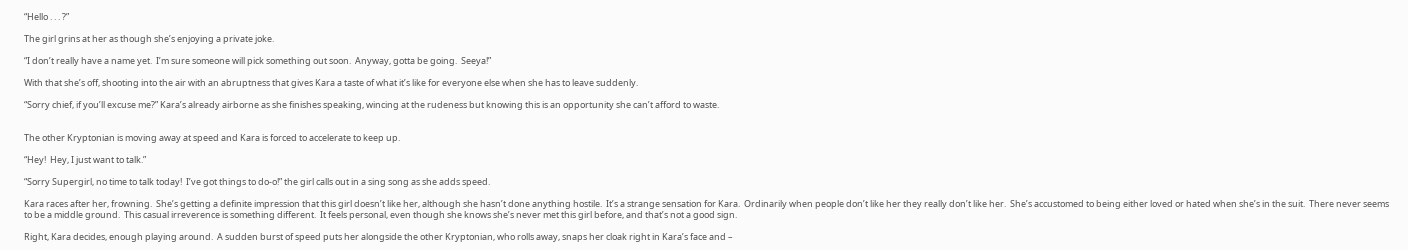“Hello . . . ?”

The girl grins at her as though she’s enjoying a private joke.

“I don’t really have a name yet.  I’m sure someone will pick something out soon.  Anyway, gotta be going.  Seeya!”

With that she’s off, shooting into the air with an abruptness that gives Kara a taste of what it’s like for everyone else when she has to leave suddenly.

“Sorry chief, if you’ll excuse me?” Kara’s already airborne as she finishes speaking, wincing at the rudeness but knowing this is an opportunity she can’t afford to waste.


The other Kryptonian is moving away at speed and Kara is forced to accelerate to keep up.

“Hey!  Hey, I just want to talk.”

“Sorry Supergirl, no time to talk today!  I’ve got things to do-o!” the girl calls out in a sing song as she adds speed.

Kara races after her, frowning.  She’s getting a definite impression that this girl doesn’t like her, although she hasn’t done anything hostile.  It’s a strange sensation for Kara.  Ordinarily when people don’t like her they really don’t like her.  She’s accustomed to being either loved or hated when she’s in the suit.  There never seems to be a middle ground.  This casual irreverence is something different.  It feels personal, even though she knows she’s never met this girl before, and that’s not a good sign.

Right, Kara decides, enough playing around.  A sudden burst of speed puts her alongside the other Kryptonian, who rolls away, snaps her cloak right in Kara’s face and –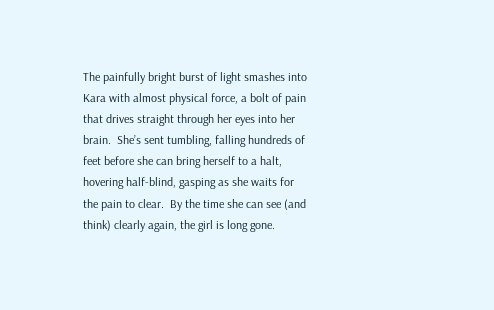The painfully bright burst of light smashes into Kara with almost physical force, a bolt of pain that drives straight through her eyes into her brain.  She’s sent tumbling, falling hundreds of feet before she can bring herself to a halt, hovering half-blind, gasping as she waits for the pain to clear.  By the time she can see (and think) clearly again, the girl is long gone.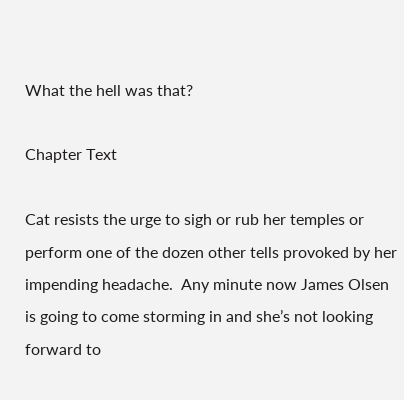What the hell was that?

Chapter Text

Cat resists the urge to sigh or rub her temples or perform one of the dozen other tells provoked by her impending headache.  Any minute now James Olsen is going to come storming in and she’s not looking forward to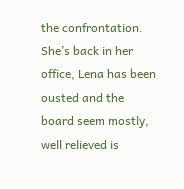the confrontation.  She’s back in her office, Lena has been ousted and the board seem mostly, well relieved is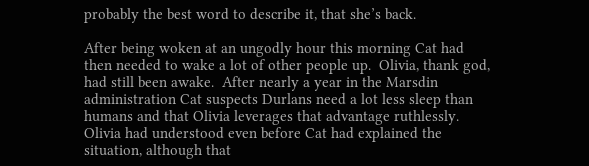probably the best word to describe it, that she’s back.

After being woken at an ungodly hour this morning Cat had then needed to wake a lot of other people up.  Olivia, thank god, had still been awake.  After nearly a year in the Marsdin administration Cat suspects Durlans need a lot less sleep than humans and that Olivia leverages that advantage ruthlessly.  Olivia had understood even before Cat had explained the situation, although that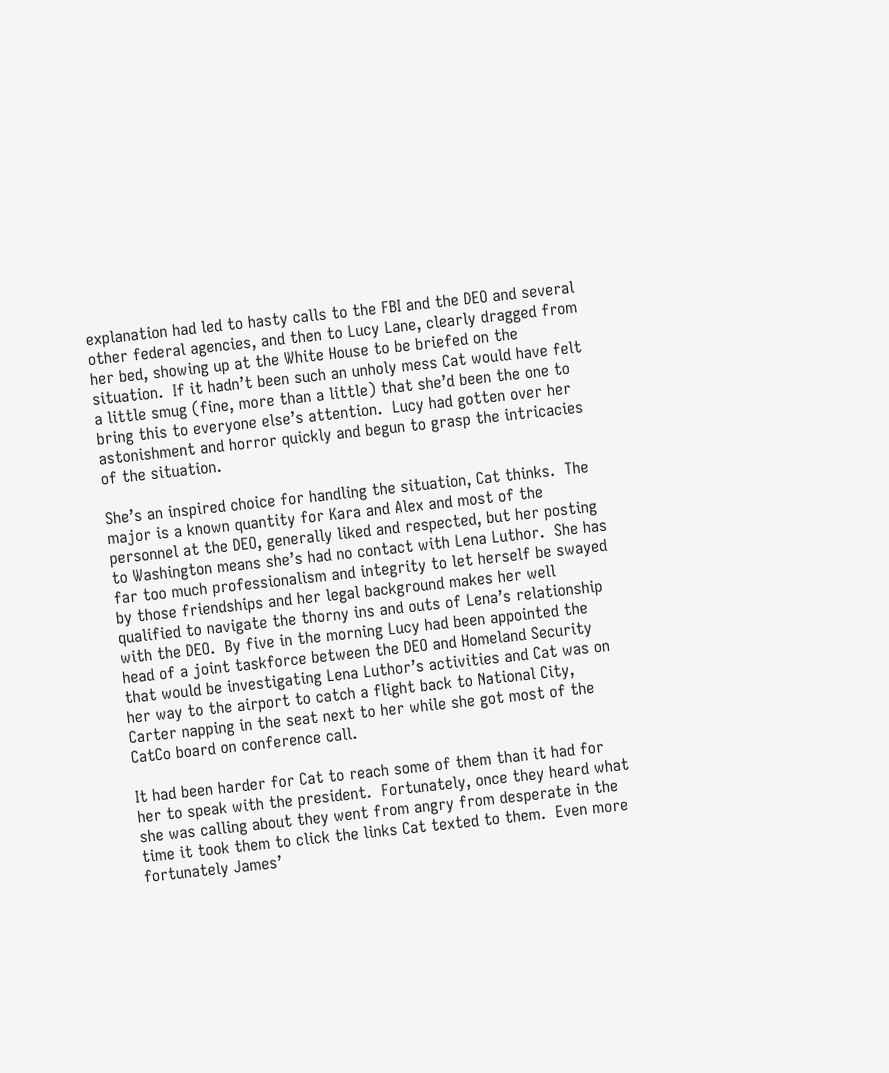explanation had led to hasty calls to the FBI and the DEO and several other federal agencies, and then to Lucy Lane, clearly dragged from her bed, showing up at the White House to be briefed on the situation.  If it hadn’t been such an unholy mess Cat would have felt a little smug (fine, more than a little) that she’d been the one to bring this to everyone else’s attention.  Lucy had gotten over her astonishment and horror quickly and begun to grasp the intricacies of the situation.

She’s an inspired choice for handling the situation, Cat thinks.  The major is a known quantity for Kara and Alex and most of the personnel at the DEO, generally liked and respected, but her posting to Washington means she’s had no contact with Lena Luthor.  She has far too much professionalism and integrity to let herself be swayed by those friendships and her legal background makes her well qualified to navigate the thorny ins and outs of Lena’s relationship with the DEO.  By five in the morning Lucy had been appointed the head of a joint taskforce between the DEO and Homeland Security that would be investigating Lena Luthor’s activities and Cat was on her way to the airport to catch a flight back to National City, Carter napping in the seat next to her while she got most of the CatCo board on conference call.

It had been harder for Cat to reach some of them than it had for her to speak with the president.  Fortunately, once they heard what she was calling about they went from angry from desperate in the time it took them to click the links Cat texted to them.  Even more fortunately James’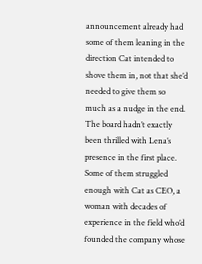announcement already had some of them leaning in the direction Cat intended to shove them in, not that she’d needed to give them so much as a nudge in the end.  The board hadn’t exactly been thrilled with Lena’s presence in the first place.  Some of them struggled enough with Cat as CEO, a woman with decades of experience in the field who’d founded the company whose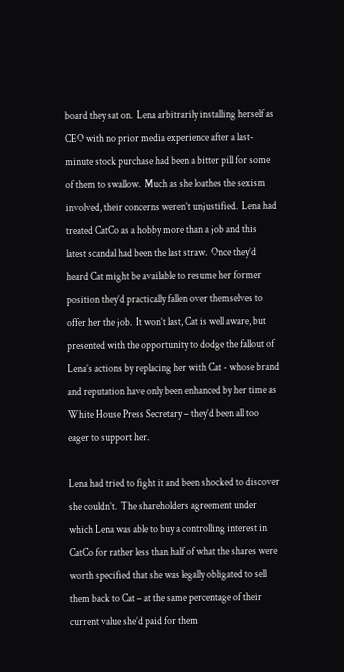board they sat on.  Lena arbitrarily installing herself as CEO with no prior media experience after a last-minute stock purchase had been a bitter pill for some of them to swallow.  Much as she loathes the sexism involved, their concerns weren’t unjustified.  Lena had treated CatCo as a hobby more than a job and this latest scandal had been the last straw.  Once they’d heard Cat might be available to resume her former position they’d practically fallen over themselves to offer her the job.  It won’t last, Cat is well aware, but presented with the opportunity to dodge the fallout of Lena’s actions by replacing her with Cat - whose brand and reputation have only been enhanced by her time as White House Press Secretary – they’d been all too eager to support her.

Lena had tried to fight it and been shocked to discover she couldn’t.  The shareholders agreement under which Lena was able to buy a controlling interest in CatCo for rather less than half of what the shares were worth specified that she was legally obligated to sell them back to Cat – at the same percentage of their current value she’d paid for them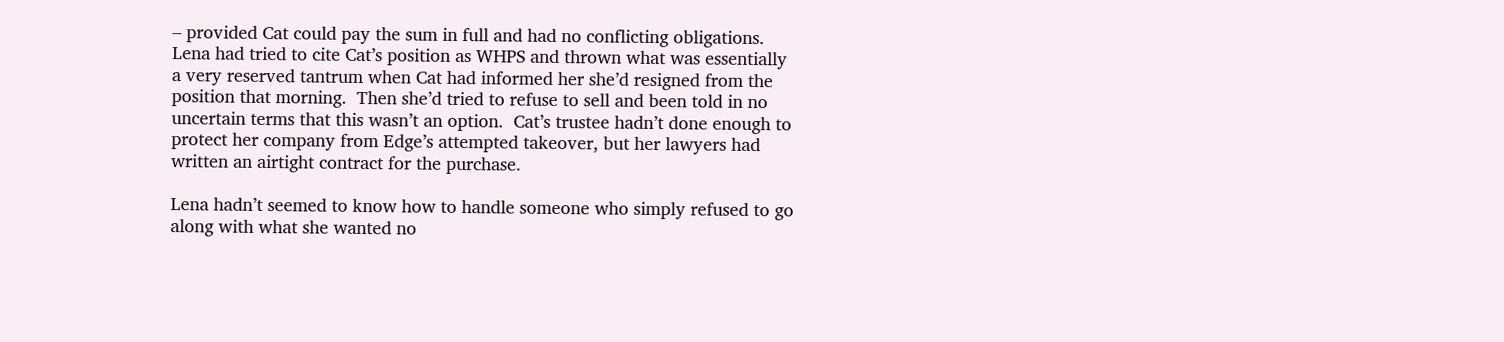– provided Cat could pay the sum in full and had no conflicting obligations.  Lena had tried to cite Cat’s position as WHPS and thrown what was essentially a very reserved tantrum when Cat had informed her she’d resigned from the position that morning.  Then she’d tried to refuse to sell and been told in no uncertain terms that this wasn’t an option.  Cat’s trustee hadn’t done enough to protect her company from Edge’s attempted takeover, but her lawyers had written an airtight contract for the purchase.

Lena hadn’t seemed to know how to handle someone who simply refused to go along with what she wanted no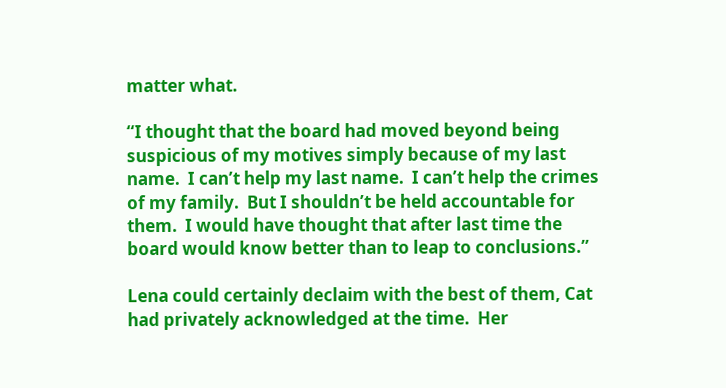matter what.

“I thought that the board had moved beyond being suspicious of my motives simply because of my last name.  I can’t help my last name.  I can’t help the crimes of my family.  But I shouldn’t be held accountable for them.  I would have thought that after last time the board would know better than to leap to conclusions.”

Lena could certainly declaim with the best of them, Cat had privately acknowledged at the time.  Her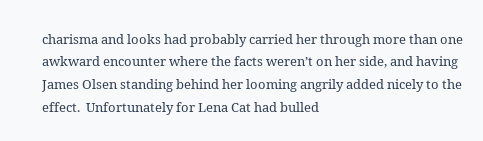charisma and looks had probably carried her through more than one awkward encounter where the facts weren’t on her side, and having James Olsen standing behind her looming angrily added nicely to the effect.  Unfortunately for Lena Cat had bulled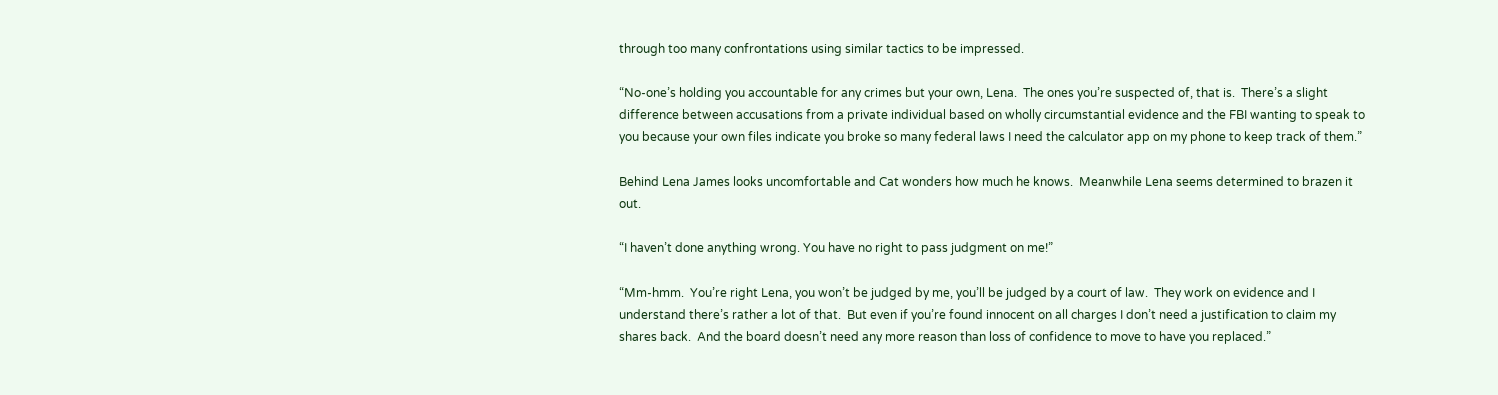through too many confrontations using similar tactics to be impressed.

“No-one’s holding you accountable for any crimes but your own, Lena.  The ones you’re suspected of, that is.  There’s a slight difference between accusations from a private individual based on wholly circumstantial evidence and the FBI wanting to speak to you because your own files indicate you broke so many federal laws I need the calculator app on my phone to keep track of them.”

Behind Lena James looks uncomfortable and Cat wonders how much he knows.  Meanwhile Lena seems determined to brazen it out.

“I haven’t done anything wrong. You have no right to pass judgment on me!”

“Mm-hmm.  You’re right Lena, you won’t be judged by me, you’ll be judged by a court of law.  They work on evidence and I understand there’s rather a lot of that.  But even if you’re found innocent on all charges I don’t need a justification to claim my shares back.  And the board doesn’t need any more reason than loss of confidence to move to have you replaced.”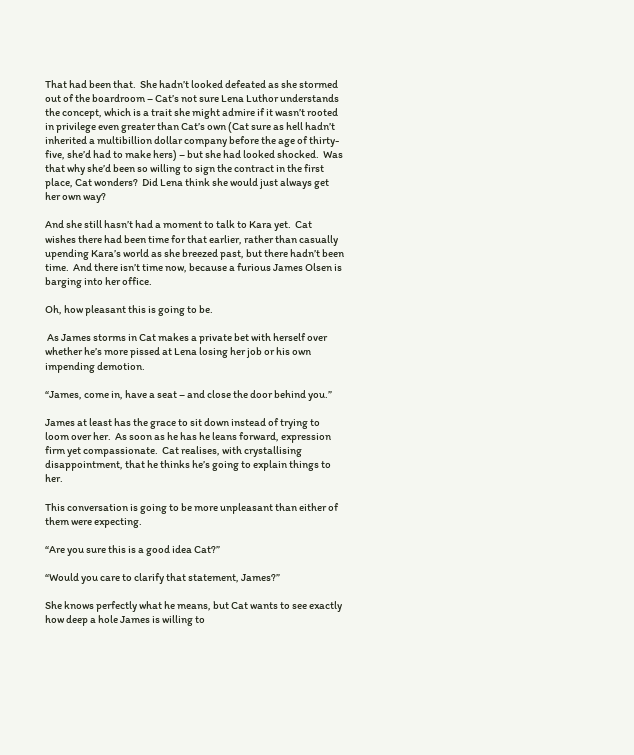That had been that.  She hadn’t looked defeated as she stormed out of the boardroom – Cat’s not sure Lena Luthor understands the concept, which is a trait she might admire if it wasn’t rooted in privilege even greater than Cat’s own (Cat sure as hell hadn’t inherited a multibillion dollar company before the age of thirty-five, she’d had to make hers) – but she had looked shocked.  Was that why she’d been so willing to sign the contract in the first place, Cat wonders?  Did Lena think she would just always get her own way?

And she still hasn’t had a moment to talk to Kara yet.  Cat wishes there had been time for that earlier, rather than casually upending Kara’s world as she breezed past, but there hadn’t been time.  And there isn’t time now, because a furious James Olsen is barging into her office.

Oh, how pleasant this is going to be.

 As James storms in Cat makes a private bet with herself over whether he’s more pissed at Lena losing her job or his own impending demotion.

“James, come in, have a seat – and close the door behind you.”

James at least has the grace to sit down instead of trying to loom over her.  As soon as he has he leans forward, expression firm yet compassionate.  Cat realises, with crystallising disappointment, that he thinks he’s going to explain things to her.

This conversation is going to be more unpleasant than either of them were expecting.

“Are you sure this is a good idea Cat?”

“Would you care to clarify that statement, James?”

She knows perfectly what he means, but Cat wants to see exactly how deep a hole James is willing to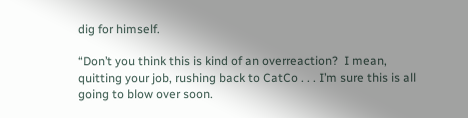dig for himself.

“Don’t you think this is kind of an overreaction?  I mean, quitting your job, rushing back to CatCo . . . I’m sure this is all going to blow over soon.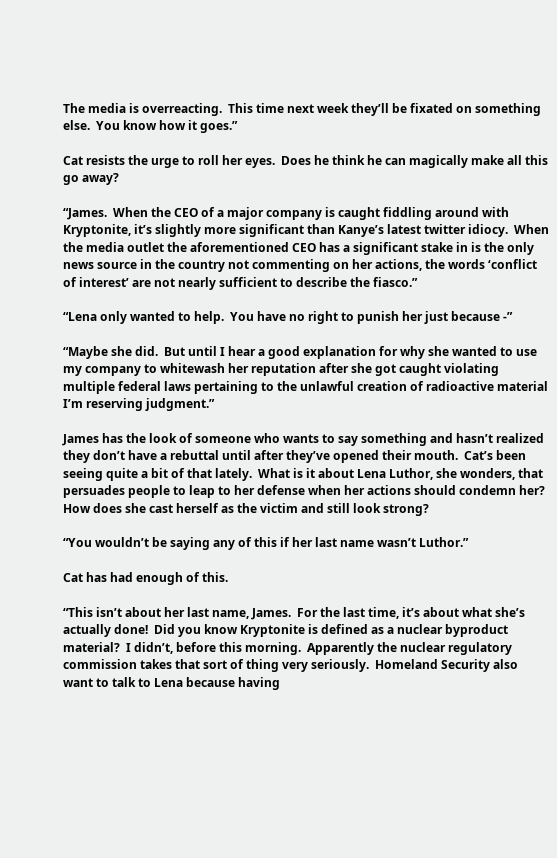The media is overreacting.  This time next week they’ll be fixated on something else.  You know how it goes.”

Cat resists the urge to roll her eyes.  Does he think he can magically make all this go away?

“James.  When the CEO of a major company is caught fiddling around with Kryptonite, it’s slightly more significant than Kanye’s latest twitter idiocy.  When the media outlet the aforementioned CEO has a significant stake in is the only news source in the country not commenting on her actions, the words ‘conflict of interest’ are not nearly sufficient to describe the fiasco.”

“Lena only wanted to help.  You have no right to punish her just because -”

“Maybe she did.  But until I hear a good explanation for why she wanted to use my company to whitewash her reputation after she got caught violating multiple federal laws pertaining to the unlawful creation of radioactive material I’m reserving judgment.”

James has the look of someone who wants to say something and hasn’t realized they don’t have a rebuttal until after they’ve opened their mouth.  Cat’s been seeing quite a bit of that lately.  What is it about Lena Luthor, she wonders, that persuades people to leap to her defense when her actions should condemn her?  How does she cast herself as the victim and still look strong?

“You wouldn’t be saying any of this if her last name wasn’t Luthor.”

Cat has had enough of this.

“This isn’t about her last name, James.  For the last time, it’s about what she’s actually done!  Did you know Kryptonite is defined as a nuclear byproduct material?  I didn’t, before this morning.  Apparently the nuclear regulatory commission takes that sort of thing very seriously.  Homeland Security also want to talk to Lena because having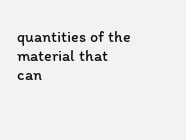quantities of the material that can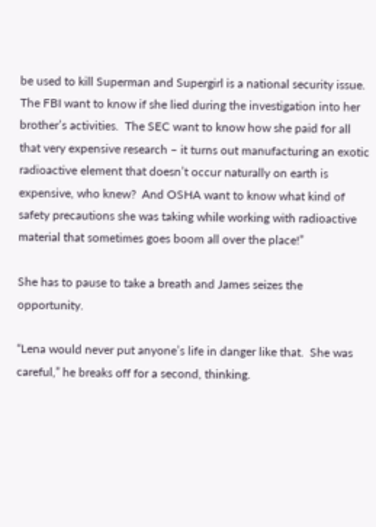be used to kill Superman and Supergirl is a national security issue.  The FBI want to know if she lied during the investigation into her brother’s activities.  The SEC want to know how she paid for all that very expensive research – it turns out manufacturing an exotic radioactive element that doesn’t occur naturally on earth is expensive, who knew?  And OSHA want to know what kind of safety precautions she was taking while working with radioactive material that sometimes goes boom all over the place!”

She has to pause to take a breath and James seizes the opportunity.

“Lena would never put anyone’s life in danger like that.  She was careful,” he breaks off for a second, thinking.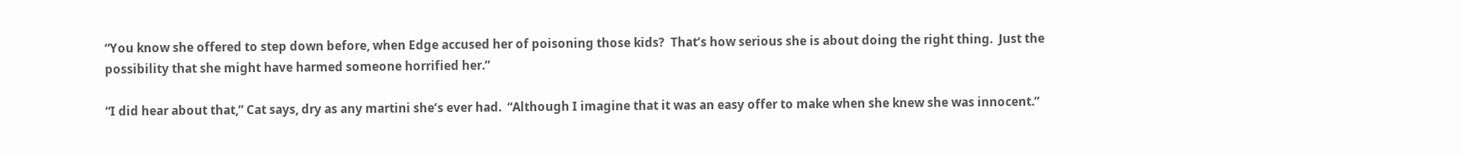“You know she offered to step down before, when Edge accused her of poisoning those kids?  That’s how serious she is about doing the right thing.  Just the possibility that she might have harmed someone horrified her.”

“I did hear about that,” Cat says, dry as any martini she’s ever had.  “Although I imagine that it was an easy offer to make when she knew she was innocent.”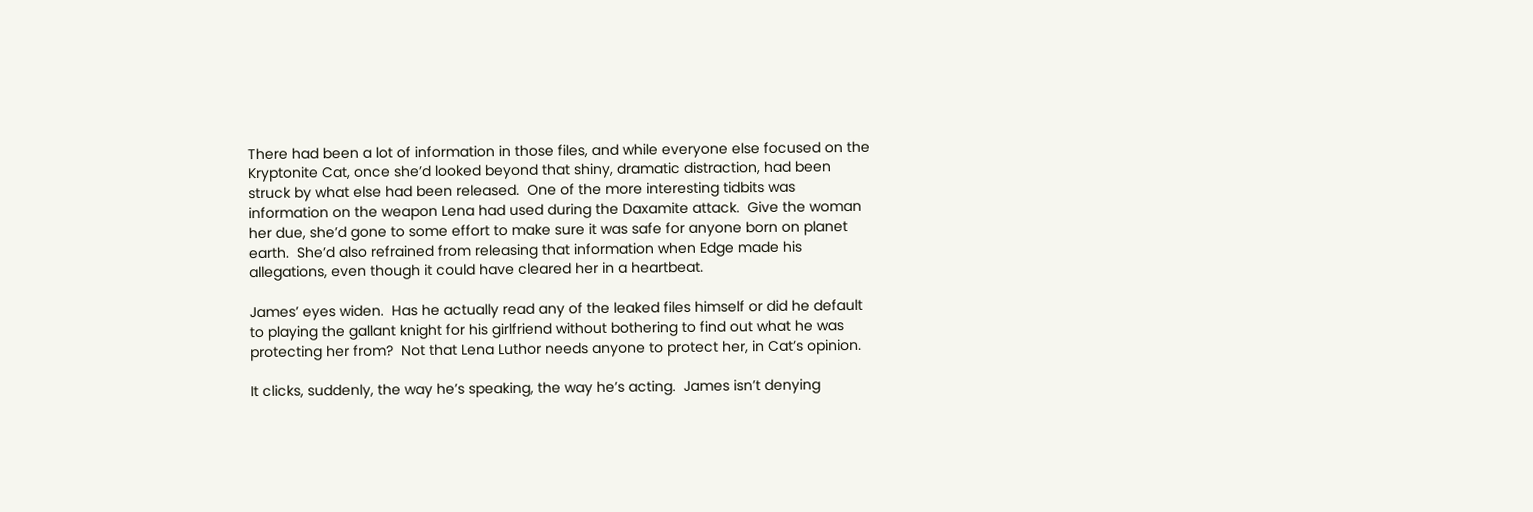There had been a lot of information in those files, and while everyone else focused on the Kryptonite Cat, once she’d looked beyond that shiny, dramatic distraction, had been struck by what else had been released.  One of the more interesting tidbits was information on the weapon Lena had used during the Daxamite attack.  Give the woman her due, she’d gone to some effort to make sure it was safe for anyone born on planet earth.  She’d also refrained from releasing that information when Edge made his allegations, even though it could have cleared her in a heartbeat.

James’ eyes widen.  Has he actually read any of the leaked files himself or did he default to playing the gallant knight for his girlfriend without bothering to find out what he was protecting her from?  Not that Lena Luthor needs anyone to protect her, in Cat’s opinion.

It clicks, suddenly, the way he’s speaking, the way he’s acting.  James isn’t denying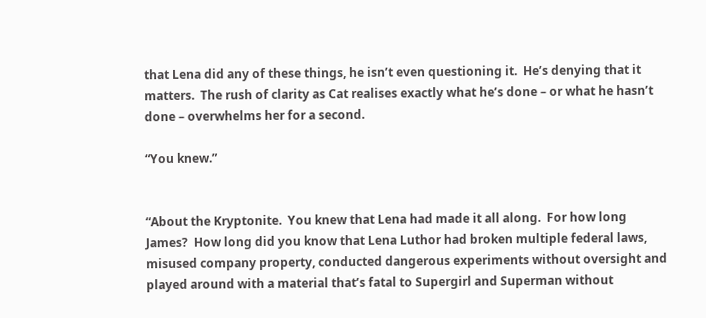that Lena did any of these things, he isn’t even questioning it.  He’s denying that it matters.  The rush of clarity as Cat realises exactly what he’s done – or what he hasn’t done – overwhelms her for a second.

“You knew.”


“About the Kryptonite.  You knew that Lena had made it all along.  For how long James?  How long did you know that Lena Luthor had broken multiple federal laws, misused company property, conducted dangerous experiments without oversight and played around with a material that’s fatal to Supergirl and Superman without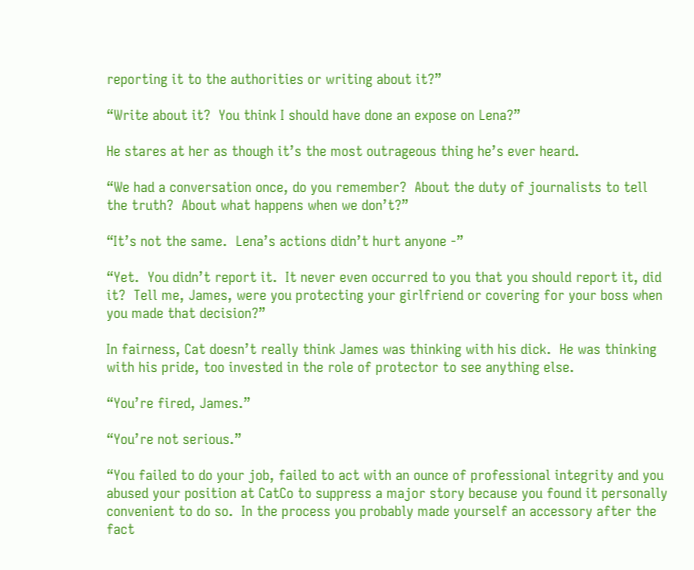reporting it to the authorities or writing about it?”

“Write about it?  You think I should have done an expose on Lena?”

He stares at her as though it’s the most outrageous thing he’s ever heard.

“We had a conversation once, do you remember?  About the duty of journalists to tell the truth?  About what happens when we don’t?”

“It’s not the same.  Lena’s actions didn’t hurt anyone -”

“Yet.  You didn’t report it.  It never even occurred to you that you should report it, did it?  Tell me, James, were you protecting your girlfriend or covering for your boss when you made that decision?”

In fairness, Cat doesn’t really think James was thinking with his dick.  He was thinking with his pride, too invested in the role of protector to see anything else.

“You’re fired, James.”

“You’re not serious.”

“You failed to do your job, failed to act with an ounce of professional integrity and you abused your position at CatCo to suppress a major story because you found it personally convenient to do so.  In the process you probably made yourself an accessory after the fact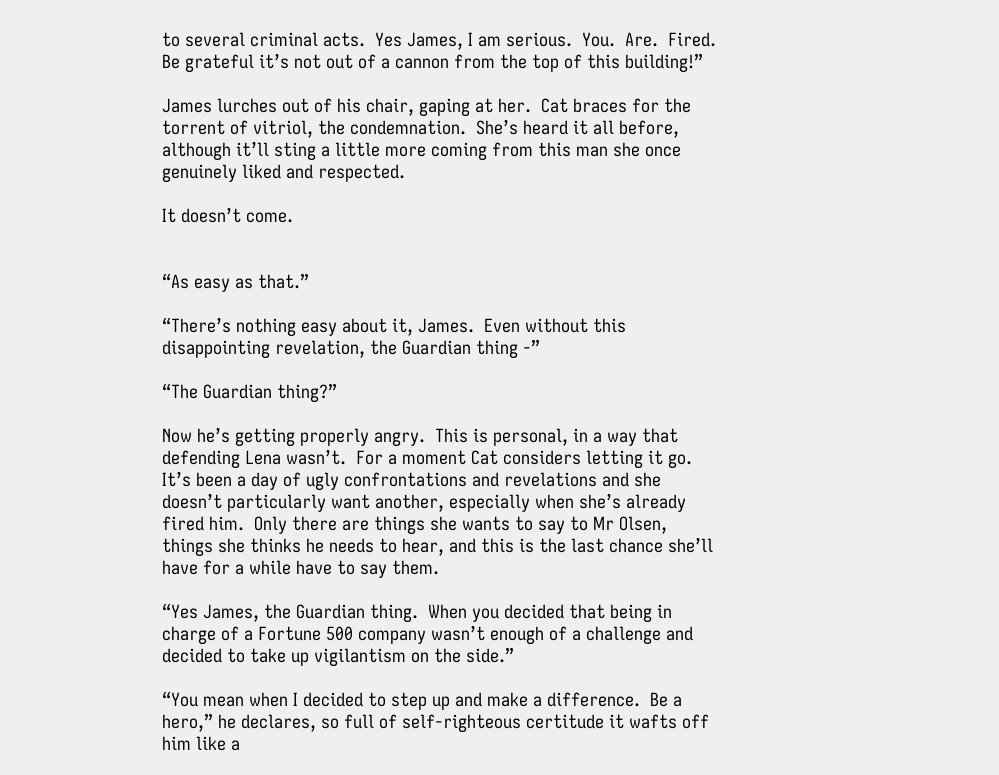to several criminal acts.  Yes James, I am serious.  You.  Are.  Fired.  Be grateful it’s not out of a cannon from the top of this building!”

James lurches out of his chair, gaping at her.  Cat braces for the torrent of vitriol, the condemnation.  She’s heard it all before, although it’ll sting a little more coming from this man she once genuinely liked and respected.

It doesn’t come.


“As easy as that.”

“There’s nothing easy about it, James.  Even without this disappointing revelation, the Guardian thing -”

“The Guardian thing?”

Now he’s getting properly angry.  This is personal, in a way that defending Lena wasn’t.  For a moment Cat considers letting it go.  It’s been a day of ugly confrontations and revelations and she doesn’t particularly want another, especially when she’s already fired him.  Only there are things she wants to say to Mr Olsen, things she thinks he needs to hear, and this is the last chance she’ll have for a while have to say them.

“Yes James, the Guardian thing.  When you decided that being in charge of a Fortune 500 company wasn’t enough of a challenge and decided to take up vigilantism on the side.”

“You mean when I decided to step up and make a difference.  Be a hero,” he declares, so full of self-righteous certitude it wafts off him like a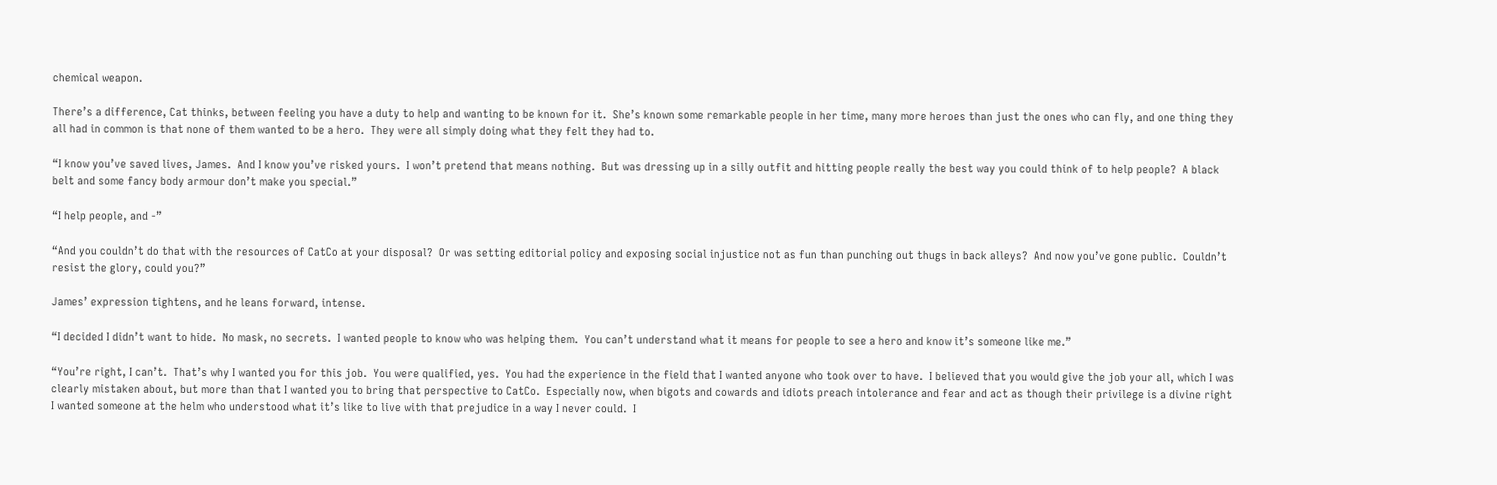chemical weapon.

There’s a difference, Cat thinks, between feeling you have a duty to help and wanting to be known for it.  She’s known some remarkable people in her time, many more heroes than just the ones who can fly, and one thing they all had in common is that none of them wanted to be a hero.  They were all simply doing what they felt they had to.

“I know you’ve saved lives, James.  And I know you’ve risked yours.  I won’t pretend that means nothing.  But was dressing up in a silly outfit and hitting people really the best way you could think of to help people?  A black belt and some fancy body armour don’t make you special.”

“I help people, and -”

“And you couldn’t do that with the resources of CatCo at your disposal?  Or was setting editorial policy and exposing social injustice not as fun than punching out thugs in back alleys?  And now you’ve gone public.  Couldn’t resist the glory, could you?”

James’ expression tightens, and he leans forward, intense.

“I decided I didn’t want to hide.  No mask, no secrets.  I wanted people to know who was helping them.  You can’t understand what it means for people to see a hero and know it’s someone like me.”

“You’re right, I can’t.  That’s why I wanted you for this job.  You were qualified, yes.  You had the experience in the field that I wanted anyone who took over to have.  I believed that you would give the job your all, which I was clearly mistaken about, but more than that I wanted you to bring that perspective to CatCo.  Especially now, when bigots and cowards and idiots preach intolerance and fear and act as though their privilege is a divine right I wanted someone at the helm who understood what it’s like to live with that prejudice in a way I never could.  I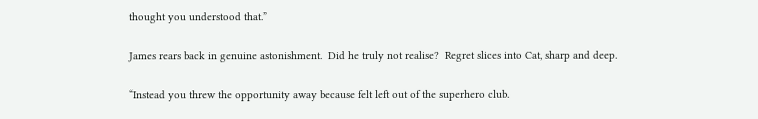thought you understood that.”

James rears back in genuine astonishment.  Did he truly not realise?  Regret slices into Cat, sharp and deep.

“Instead you threw the opportunity away because felt left out of the superhero club.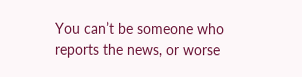You can’t be someone who reports the news, or worse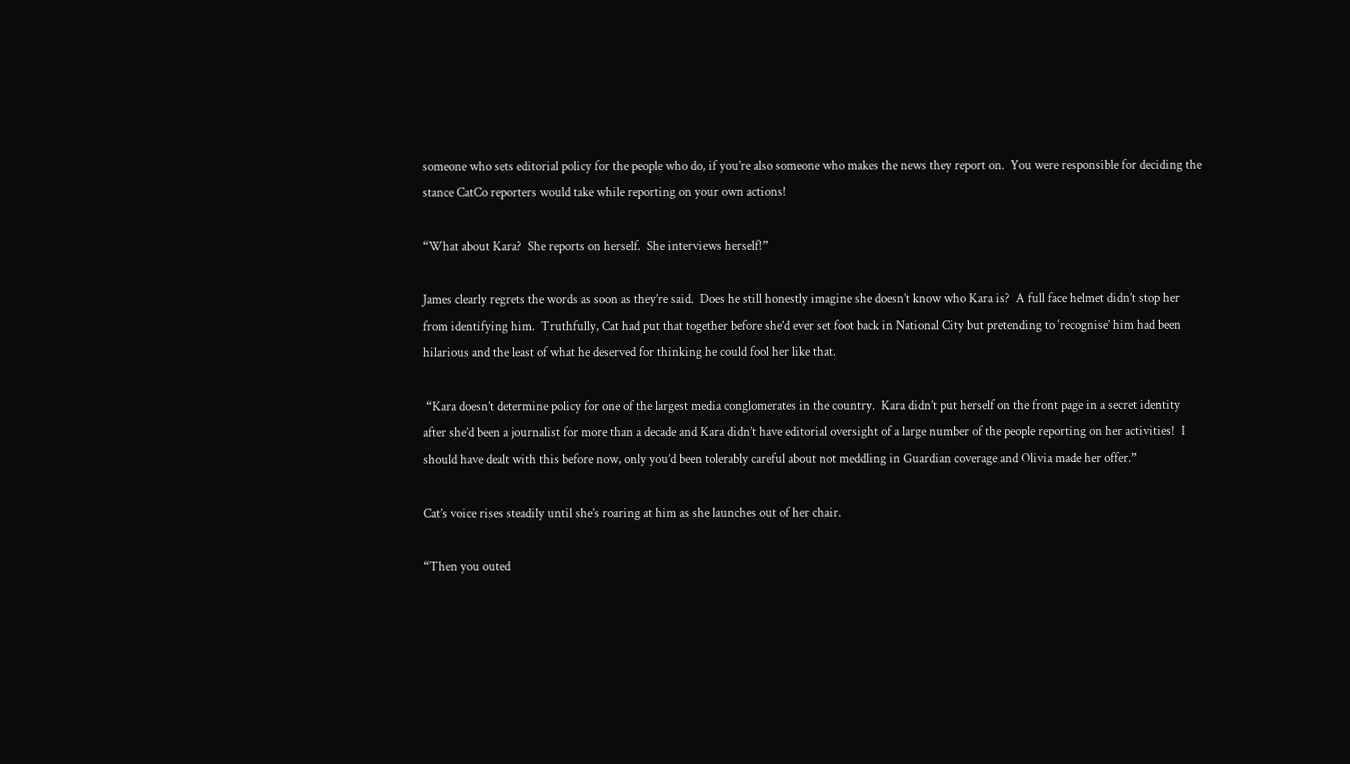someone who sets editorial policy for the people who do, if you’re also someone who makes the news they report on.  You were responsible for deciding the stance CatCo reporters would take while reporting on your own actions!

“What about Kara?  She reports on herself.  She interviews herself!”

James clearly regrets the words as soon as they’re said.  Does he still honestly imagine she doesn’t know who Kara is?  A full face helmet didn’t stop her from identifying him.  Truthfully, Cat had put that together before she’d ever set foot back in National City but pretending to ‘recognise’ him had been hilarious and the least of what he deserved for thinking he could fool her like that.

 “Kara doesn’t determine policy for one of the largest media conglomerates in the country.  Kara didn’t put herself on the front page in a secret identity after she’d been a journalist for more than a decade and Kara didn’t have editorial oversight of a large number of the people reporting on her activities!  I should have dealt with this before now, only you’d been tolerably careful about not meddling in Guardian coverage and Olivia made her offer.”

Cat’s voice rises steadily until she’s roaring at him as she launches out of her chair.

“Then you outed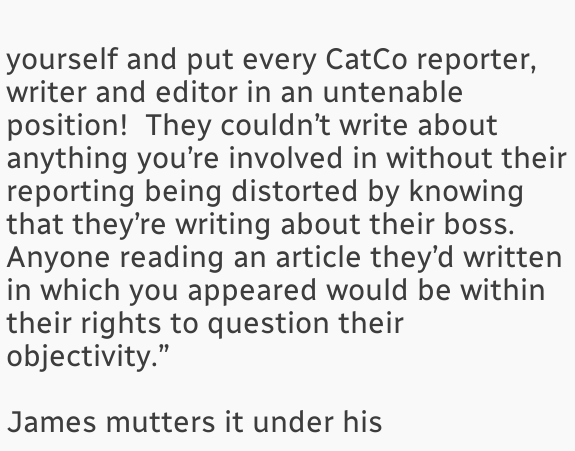yourself and put every CatCo reporter, writer and editor in an untenable position!  They couldn’t write about anything you’re involved in without their reporting being distorted by knowing that they’re writing about their boss.  Anyone reading an article they’d written in which you appeared would be within their rights to question their objectivity.”

James mutters it under his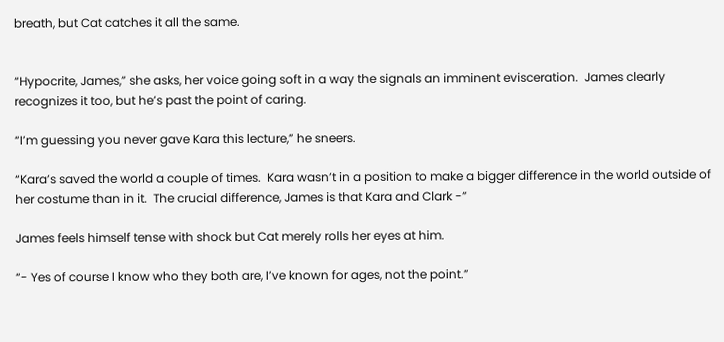breath, but Cat catches it all the same.


“Hypocrite, James,” she asks, her voice going soft in a way the signals an imminent evisceration.  James clearly recognizes it too, but he’s past the point of caring.

“I’m guessing you never gave Kara this lecture,” he sneers.

“Kara’s saved the world a couple of times.  Kara wasn’t in a position to make a bigger difference in the world outside of her costume than in it.  The crucial difference, James is that Kara and Clark -”

James feels himself tense with shock but Cat merely rolls her eyes at him.

“- Yes of course I know who they both are, I’ve known for ages, not the point.”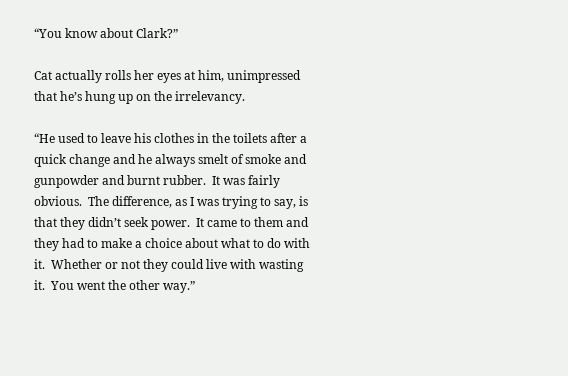“You know about Clark?”

Cat actually rolls her eyes at him, unimpressed that he’s hung up on the irrelevancy.

“He used to leave his clothes in the toilets after a quick change and he always smelt of smoke and gunpowder and burnt rubber.  It was fairly obvious.  The difference, as I was trying to say, is that they didn’t seek power.  It came to them and they had to make a choice about what to do with it.  Whether or not they could live with wasting it.  You went the other way.”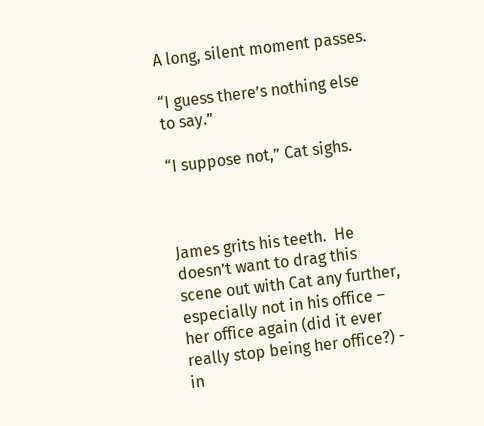A long, silent moment passes.

“I guess there’s nothing else to say.”

“I suppose not,” Cat sighs.



James grits his teeth.  He doesn’t want to drag this scene out with Cat any further, especially not in his office – her office again (did it ever really stop being her office?) - in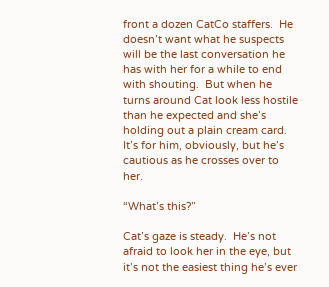front a dozen CatCo staffers.  He doesn’t want what he suspects will be the last conversation he has with her for a while to end with shouting.  But when he turns around Cat look less hostile than he expected and she’s holding out a plain cream card.  It’s for him, obviously, but he’s cautious as he crosses over to her.

“What’s this?”

Cat’s gaze is steady.  He’s not afraid to look her in the eye, but it’s not the easiest thing he’s ever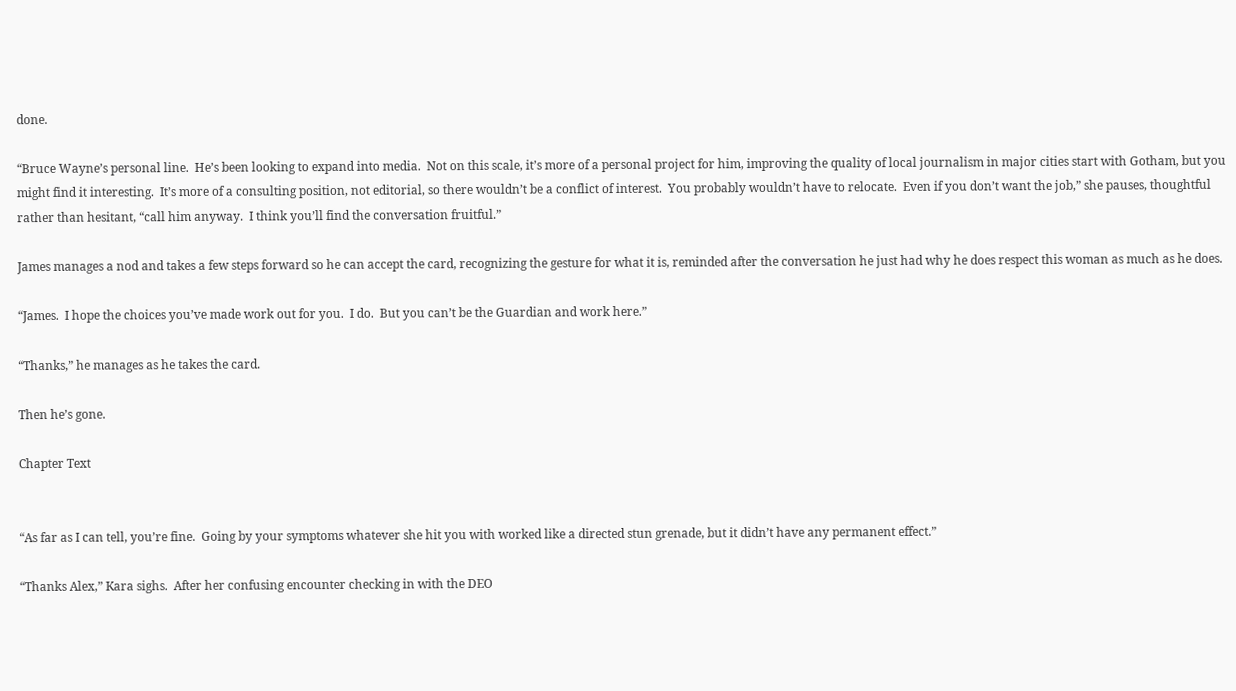done.

“Bruce Wayne’s personal line.  He’s been looking to expand into media.  Not on this scale, it’s more of a personal project for him, improving the quality of local journalism in major cities start with Gotham, but you might find it interesting.  It’s more of a consulting position, not editorial, so there wouldn’t be a conflict of interest.  You probably wouldn’t have to relocate.  Even if you don’t want the job,” she pauses, thoughtful rather than hesitant, “call him anyway.  I think you’ll find the conversation fruitful.”

James manages a nod and takes a few steps forward so he can accept the card, recognizing the gesture for what it is, reminded after the conversation he just had why he does respect this woman as much as he does.

“James.  I hope the choices you’ve made work out for you.  I do.  But you can’t be the Guardian and work here.”

“Thanks,” he manages as he takes the card.

Then he’s gone.

Chapter Text


“As far as I can tell, you’re fine.  Going by your symptoms whatever she hit you with worked like a directed stun grenade, but it didn’t have any permanent effect.”

“Thanks Alex,” Kara sighs.  After her confusing encounter checking in with the DEO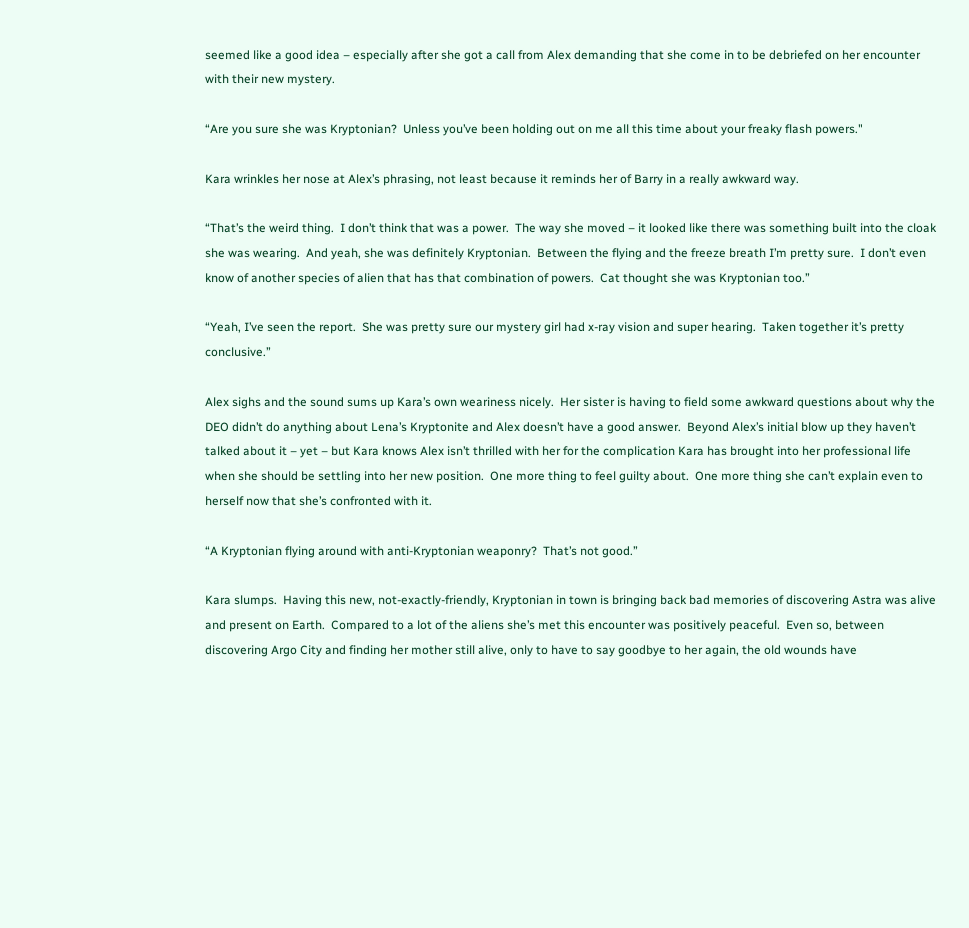seemed like a good idea – especially after she got a call from Alex demanding that she come in to be debriefed on her encounter with their new mystery.

“Are you sure she was Kryptonian?  Unless you’ve been holding out on me all this time about your freaky flash powers."

Kara wrinkles her nose at Alex’s phrasing, not least because it reminds her of Barry in a really awkward way.

“That’s the weird thing.  I don’t think that was a power.  The way she moved – it looked like there was something built into the cloak she was wearing.  And yeah, she was definitely Kryptonian.  Between the flying and the freeze breath I’m pretty sure.  I don’t even know of another species of alien that has that combination of powers.  Cat thought she was Kryptonian too.”

“Yeah, I’ve seen the report.  She was pretty sure our mystery girl had x-ray vision and super hearing.  Taken together it’s pretty conclusive.”

Alex sighs and the sound sums up Kara’s own weariness nicely.  Her sister is having to field some awkward questions about why the DEO didn’t do anything about Lena’s Kryptonite and Alex doesn’t have a good answer.  Beyond Alex’s initial blow up they haven’t talked about it – yet – but Kara knows Alex isn’t thrilled with her for the complication Kara has brought into her professional life when she should be settling into her new position.  One more thing to feel guilty about.  One more thing she can’t explain even to herself now that she’s confronted with it.

“A Kryptonian flying around with anti-Kryptonian weaponry?  That’s not good.”

Kara slumps.  Having this new, not-exactly-friendly, Kryptonian in town is bringing back bad memories of discovering Astra was alive and present on Earth.  Compared to a lot of the aliens she’s met this encounter was positively peaceful.  Even so, between discovering Argo City and finding her mother still alive, only to have to say goodbye to her again, the old wounds have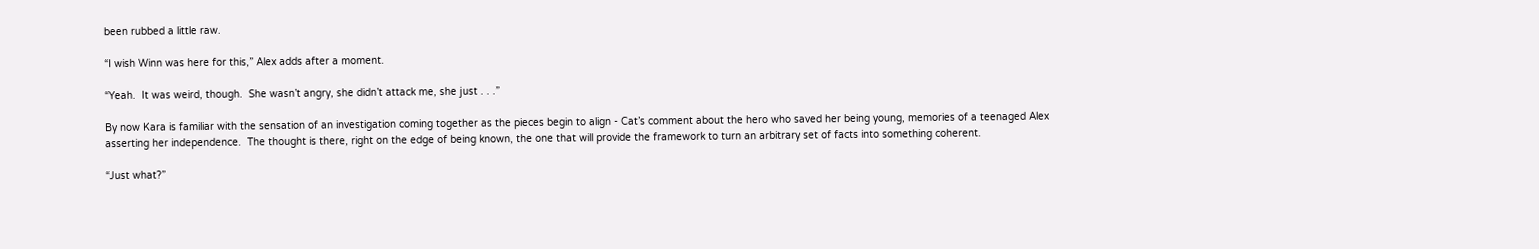been rubbed a little raw.

“I wish Winn was here for this,” Alex adds after a moment.

“Yeah.  It was weird, though.  She wasn’t angry, she didn’t attack me, she just . . .”

By now Kara is familiar with the sensation of an investigation coming together as the pieces begin to align - Cat’s comment about the hero who saved her being young, memories of a teenaged Alex asserting her independence.  The thought is there, right on the edge of being known, the one that will provide the framework to turn an arbitrary set of facts into something coherent.

“Just what?”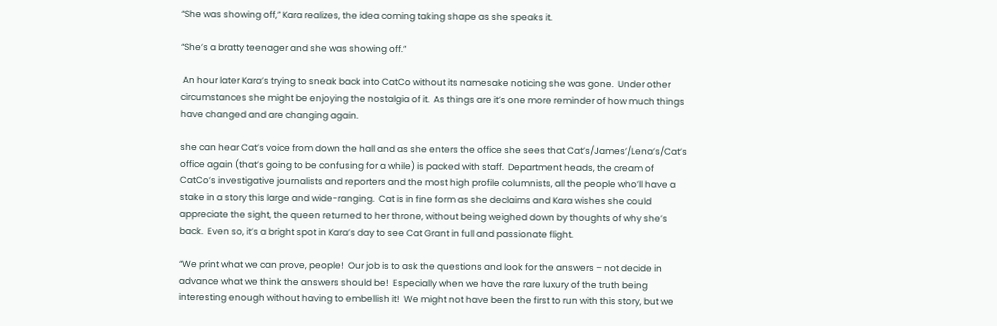“She was showing off,” Kara realizes, the idea coming taking shape as she speaks it.

“She’s a bratty teenager and she was showing off.”

 An hour later Kara’s trying to sneak back into CatCo without its namesake noticing she was gone.  Under other circumstances she might be enjoying the nostalgia of it.  As things are it’s one more reminder of how much things have changed and are changing again.

she can hear Cat’s voice from down the hall and as she enters the office she sees that Cat’s/James’/Lena’s/Cat’s office again (that’s going to be confusing for a while) is packed with staff.  Department heads, the cream of CatCo’s investigative journalists and reporters and the most high profile columnists, all the people who’ll have a stake in a story this large and wide-ranging.  Cat is in fine form as she declaims and Kara wishes she could appreciate the sight, the queen returned to her throne, without being weighed down by thoughts of why she’s back.  Even so, it’s a bright spot in Kara’s day to see Cat Grant in full and passionate flight.

“We print what we can prove, people!  Our job is to ask the questions and look for the answers – not decide in advance what we think the answers should be!  Especially when we have the rare luxury of the truth being interesting enough without having to embellish it!  We might not have been the first to run with this story, but we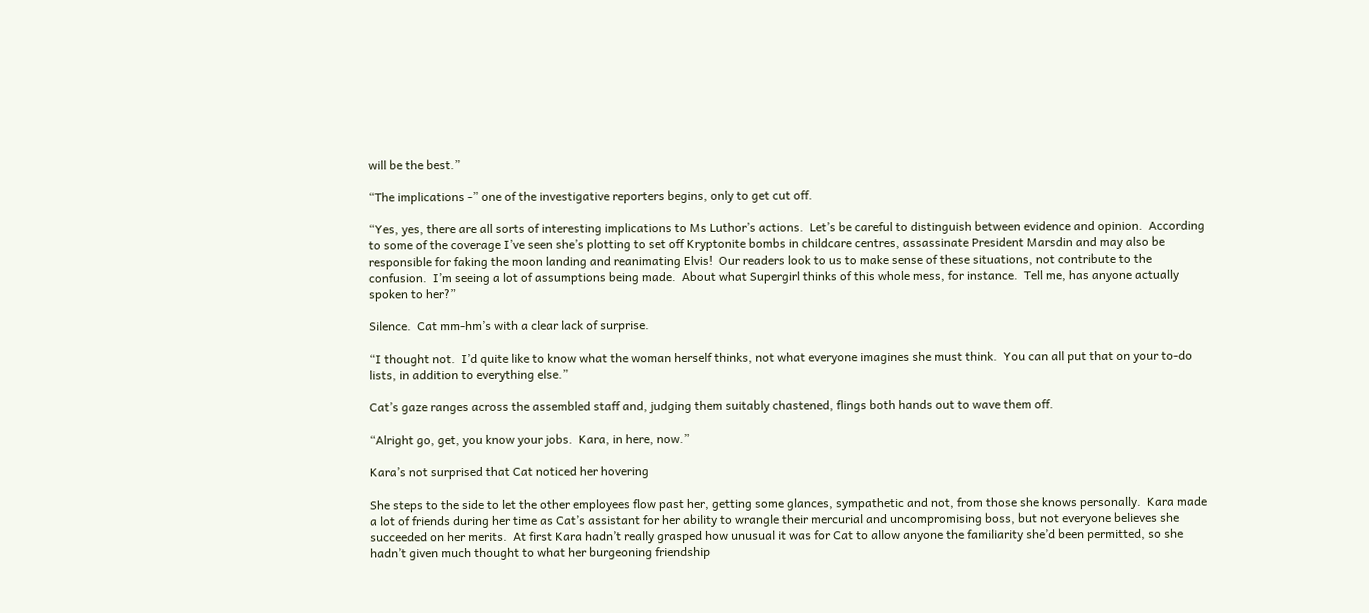will be the best.”

“The implications -” one of the investigative reporters begins, only to get cut off.

“Yes, yes, there are all sorts of interesting implications to Ms Luthor’s actions.  Let’s be careful to distinguish between evidence and opinion.  According to some of the coverage I’ve seen she’s plotting to set off Kryptonite bombs in childcare centres, assassinate President Marsdin and may also be responsible for faking the moon landing and reanimating Elvis!  Our readers look to us to make sense of these situations, not contribute to the confusion.  I’m seeing a lot of assumptions being made.  About what Supergirl thinks of this whole mess, for instance.  Tell me, has anyone actually spoken to her?”

Silence.  Cat mm-hm’s with a clear lack of surprise.

“I thought not.  I’d quite like to know what the woman herself thinks, not what everyone imagines she must think.  You can all put that on your to-do lists, in addition to everything else.”

Cat’s gaze ranges across the assembled staff and, judging them suitably chastened, flings both hands out to wave them off.

“Alright go, get, you know your jobs.  Kara, in here, now.”

Kara’s not surprised that Cat noticed her hovering

She steps to the side to let the other employees flow past her, getting some glances, sympathetic and not, from those she knows personally.  Kara made a lot of friends during her time as Cat’s assistant for her ability to wrangle their mercurial and uncompromising boss, but not everyone believes she succeeded on her merits.  At first Kara hadn’t really grasped how unusual it was for Cat to allow anyone the familiarity she’d been permitted, so she hadn’t given much thought to what her burgeoning friendship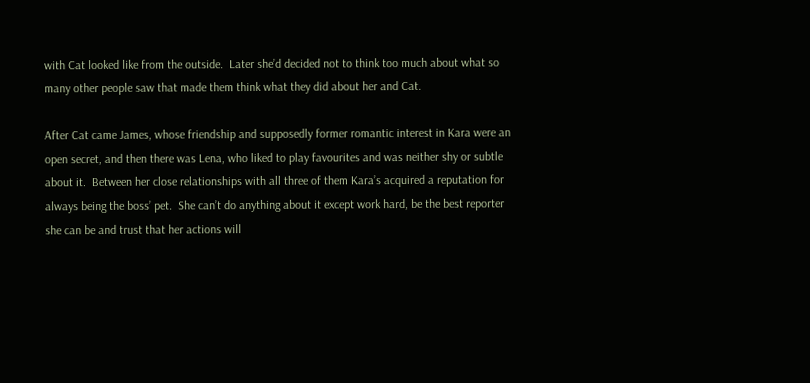with Cat looked like from the outside.  Later she’d decided not to think too much about what so many other people saw that made them think what they did about her and Cat.

After Cat came James, whose friendship and supposedly former romantic interest in Kara were an open secret, and then there was Lena, who liked to play favourites and was neither shy or subtle about it.  Between her close relationships with all three of them Kara’s acquired a reputation for always being the boss’ pet.  She can’t do anything about it except work hard, be the best reporter she can be and trust that her actions will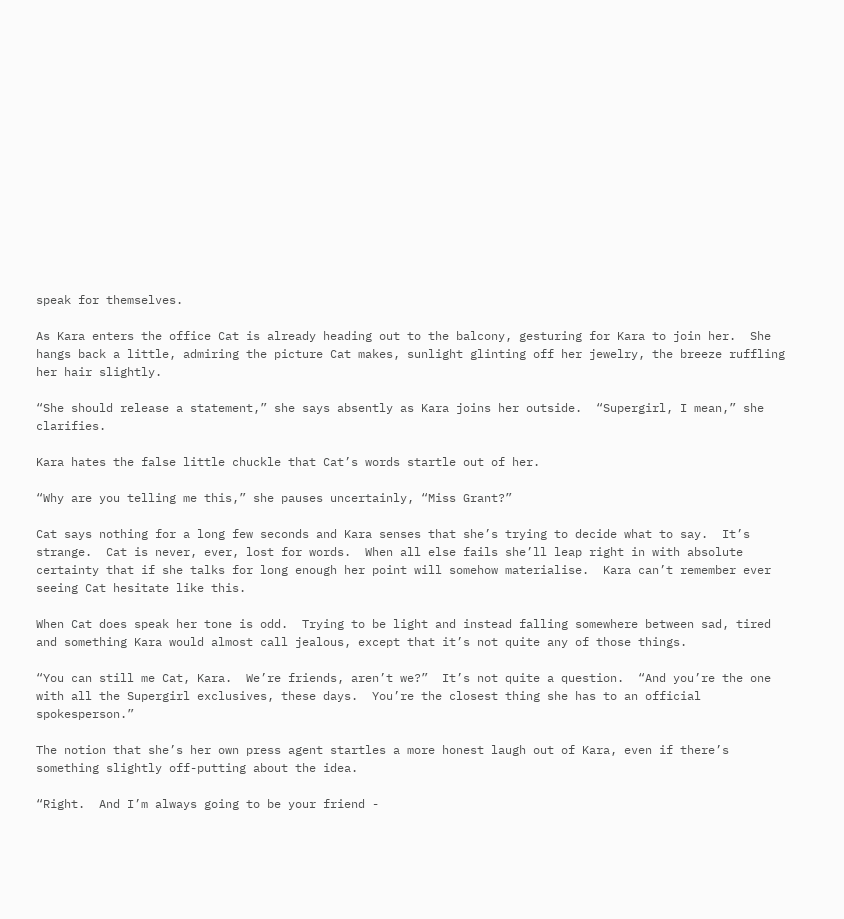speak for themselves.

As Kara enters the office Cat is already heading out to the balcony, gesturing for Kara to join her.  She hangs back a little, admiring the picture Cat makes, sunlight glinting off her jewelry, the breeze ruffling her hair slightly.

“She should release a statement,” she says absently as Kara joins her outside.  “Supergirl, I mean,” she clarifies.

Kara hates the false little chuckle that Cat’s words startle out of her.

“Why are you telling me this,” she pauses uncertainly, “Miss Grant?”

Cat says nothing for a long few seconds and Kara senses that she’s trying to decide what to say.  It’s strange.  Cat is never, ever, lost for words.  When all else fails she’ll leap right in with absolute certainty that if she talks for long enough her point will somehow materialise.  Kara can’t remember ever seeing Cat hesitate like this.

When Cat does speak her tone is odd.  Trying to be light and instead falling somewhere between sad, tired and something Kara would almost call jealous, except that it’s not quite any of those things.

“You can still me Cat, Kara.  We’re friends, aren’t we?”  It’s not quite a question.  “And you’re the one with all the Supergirl exclusives, these days.  You’re the closest thing she has to an official spokesperson.”

The notion that she’s her own press agent startles a more honest laugh out of Kara, even if there’s something slightly off-putting about the idea.

“Right.  And I’m always going to be your friend -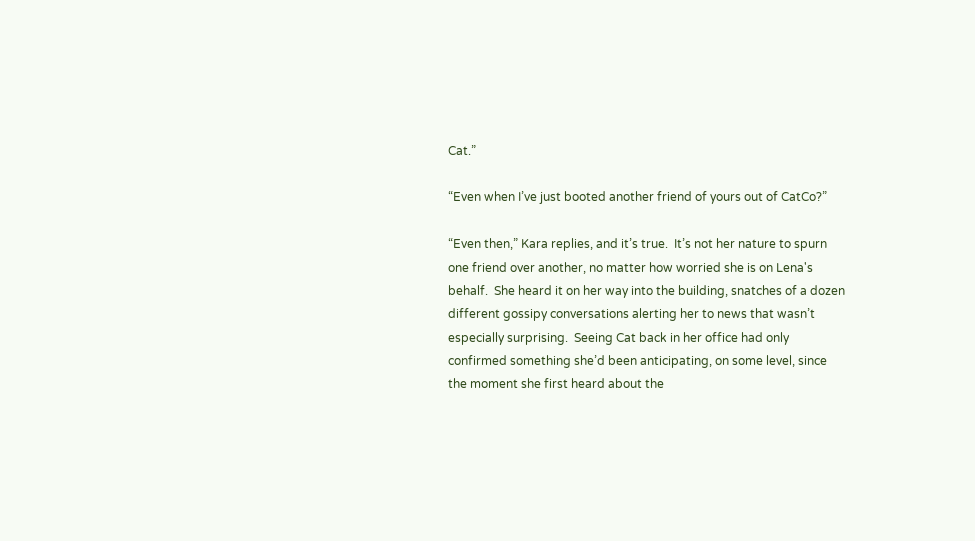Cat.”

“Even when I’ve just booted another friend of yours out of CatCo?”

“Even then,” Kara replies, and it’s true.  It’s not her nature to spurn one friend over another, no matter how worried she is on Lena's behalf.  She heard it on her way into the building, snatches of a dozen different gossipy conversations alerting her to news that wasn’t especially surprising.  Seeing Cat back in her office had only confirmed something she’d been anticipating, on some level, since the moment she first heard about the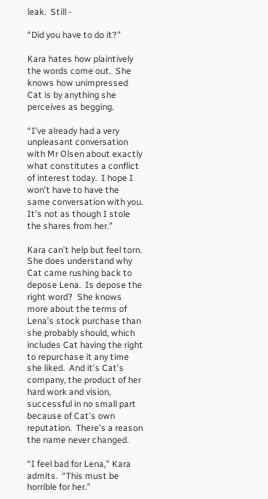leak.  Still -

“Did you have to do it?”

Kara hates how plaintively the words come out.  She knows how unimpressed Cat is by anything she perceives as begging.

“I’ve already had a very unpleasant conversation with Mr Olsen about exactly what constitutes a conflict of interest today.  I hope I won’t have to have the same conversation with you.  It’s not as though I stole the shares from her.”

Kara can’t help but feel torn.  She does understand why Cat came rushing back to depose Lena.  Is depose the right word?  She knows more about the terms of Lena’s stock purchase than she probably should, which includes Cat having the right to repurchase it any time she liked.  And it’s Cat’s company, the product of her hard work and vision, successful in no small part because of Cat’s own reputation.  There’s a reason the name never changed.

“I feel bad for Lena,” Kara admits.  “This must be horrible for her.”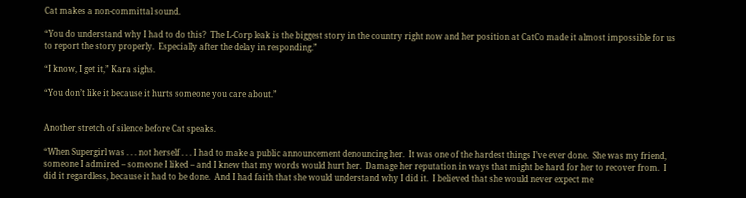Cat makes a non-committal sound.

“You do understand why I had to do this?  The L-Corp leak is the biggest story in the country right now and her position at CatCo made it almost impossible for us to report the story properly.  Especially after the delay in responding.”

“I know, I get it,” Kara sighs.

“You don’t like it because it hurts someone you care about.”


Another stretch of silence before Cat speaks.

“When Supergirl was . . . not herself . . . I had to make a public announcement denouncing her.  It was one of the hardest things I’ve ever done.  She was my friend, someone I admired – someone I liked – and I knew that my words would hurt her.  Damage her reputation in ways that might be hard for her to recover from.  I did it regardless, because it had to be done.  And I had faith that she would understand why I did it.  I believed that she would never expect me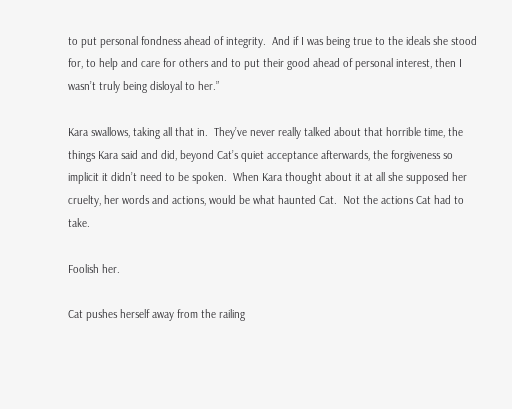to put personal fondness ahead of integrity.  And if I was being true to the ideals she stood for, to help and care for others and to put their good ahead of personal interest, then I wasn’t truly being disloyal to her.”

Kara swallows, taking all that in.  They’ve never really talked about that horrible time, the things Kara said and did, beyond Cat’s quiet acceptance afterwards, the forgiveness so implicit it didn’t need to be spoken.  When Kara thought about it at all she supposed her cruelty, her words and actions, would be what haunted Cat.  Not the actions Cat had to take.

Foolish her.

Cat pushes herself away from the railing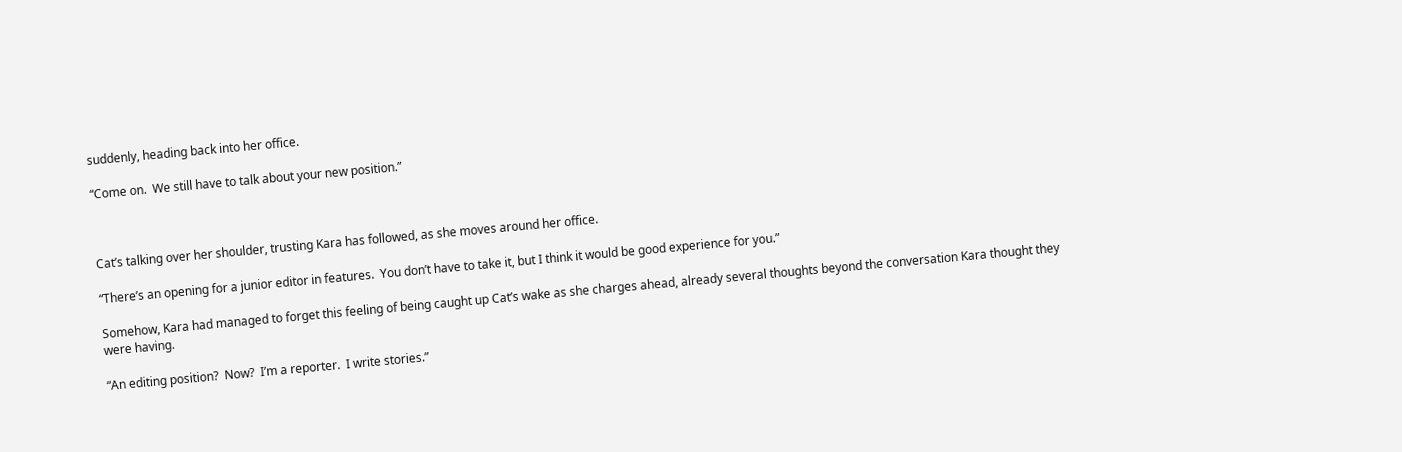suddenly, heading back into her office.

“Come on.  We still have to talk about your new position.”



Cat’s talking over her shoulder, trusting Kara has followed, as she moves around her office.

“There’s an opening for a junior editor in features.  You don’t have to take it, but I think it would be good experience for you.”

Somehow, Kara had managed to forget this feeling of being caught up Cat’s wake as she charges ahead, already several thoughts beyond the conversation Kara thought they were having.

“An editing position?  Now?  I’m a reporter.  I write stories.”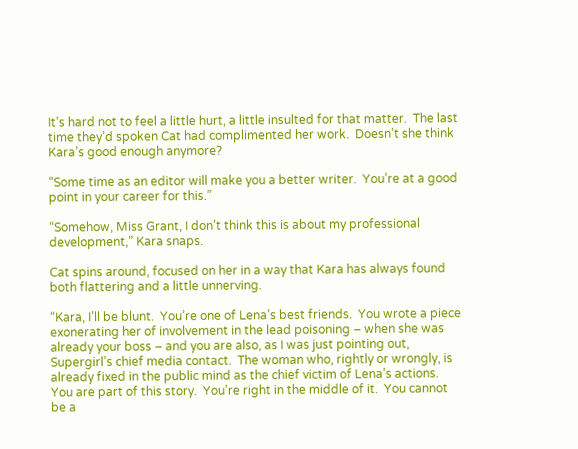It’s hard not to feel a little hurt, a little insulted for that matter.  The last time they’d spoken Cat had complimented her work.  Doesn’t she think Kara’s good enough anymore?

“Some time as an editor will make you a better writer.  You’re at a good point in your career for this.”

“Somehow, Miss Grant, I don’t think this is about my professional development,” Kara snaps.

Cat spins around, focused on her in a way that Kara has always found both flattering and a little unnerving.

“Kara, I’ll be blunt.  You’re one of Lena’s best friends.  You wrote a piece exonerating her of involvement in the lead poisoning – when she was already your boss – and you are also, as I was just pointing out, Supergirl’s chief media contact.  The woman who, rightly or wrongly, is already fixed in the public mind as the chief victim of Lena’s actions.  You are part of this story.  You’re right in the middle of it.  You cannot be a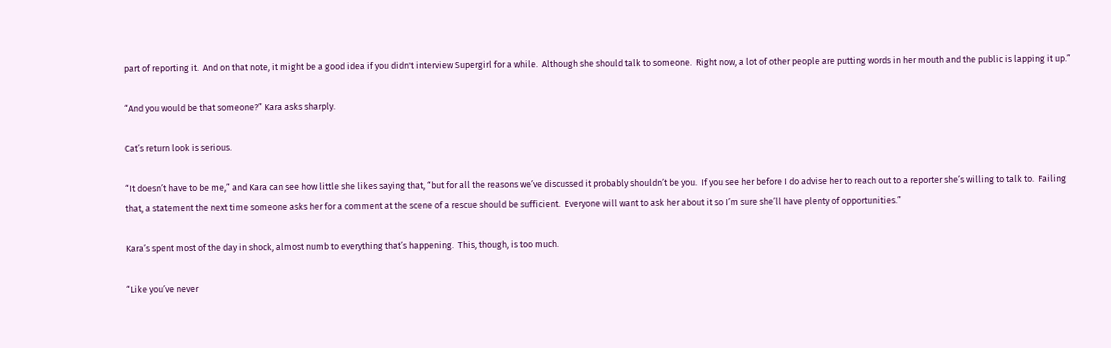part of reporting it.  And on that note, it might be a good idea if you didn't interview Supergirl for a while.  Although she should talk to someone.  Right now, a lot of other people are putting words in her mouth and the public is lapping it up.”

“And you would be that someone?” Kara asks sharply.

Cat’s return look is serious.

“It doesn’t have to be me,” and Kara can see how little she likes saying that, “but for all the reasons we’ve discussed it probably shouldn’t be you.  If you see her before I do advise her to reach out to a reporter she’s willing to talk to.  Failing that, a statement the next time someone asks her for a comment at the scene of a rescue should be sufficient.  Everyone will want to ask her about it so I’m sure she’ll have plenty of opportunities.”

Kara’s spent most of the day in shock, almost numb to everything that’s happening.  This, though, is too much.

“Like you’ve never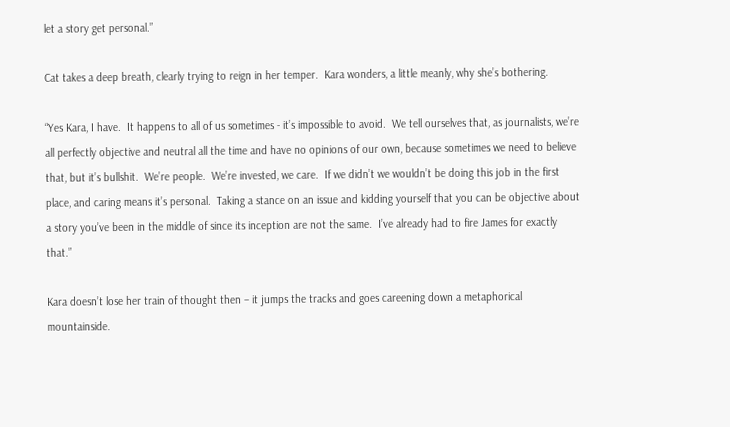let a story get personal.”

Cat takes a deep breath, clearly trying to reign in her temper.  Kara wonders, a little meanly, why she’s bothering.

“Yes Kara, I have.  It happens to all of us sometimes - it’s impossible to avoid.  We tell ourselves that, as journalists, we’re all perfectly objective and neutral all the time and have no opinions of our own, because sometimes we need to believe that, but it’s bullshit.  We’re people.  We’re invested, we care.  If we didn’t we wouldn’t be doing this job in the first place, and caring means it’s personal.  Taking a stance on an issue and kidding yourself that you can be objective about a story you’ve been in the middle of since its inception are not the same.  I’ve already had to fire James for exactly that.”

Kara doesn’t lose her train of thought then – it jumps the tracks and goes careening down a metaphorical mountainside.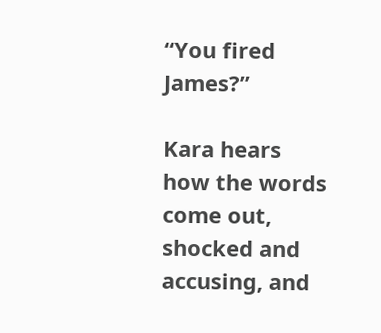“You fired James?”

Kara hears how the words come out, shocked and accusing, and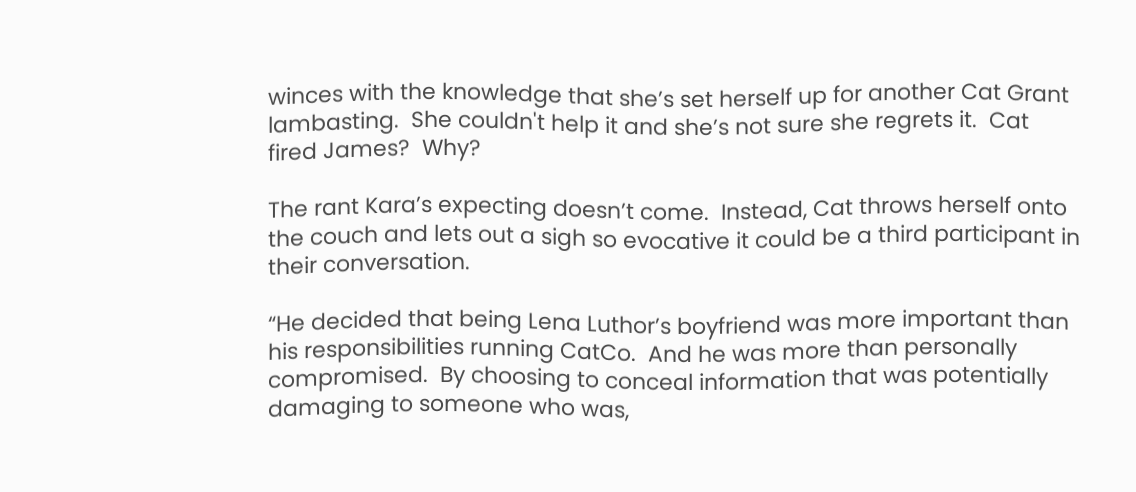winces with the knowledge that she’s set herself up for another Cat Grant lambasting.  She couldn't help it and she’s not sure she regrets it.  Cat fired James?  Why?

The rant Kara’s expecting doesn’t come.  Instead, Cat throws herself onto the couch and lets out a sigh so evocative it could be a third participant in their conversation.

“He decided that being Lena Luthor’s boyfriend was more important than his responsibilities running CatCo.  And he was more than personally compromised.  By choosing to conceal information that was potentially damaging to someone who was,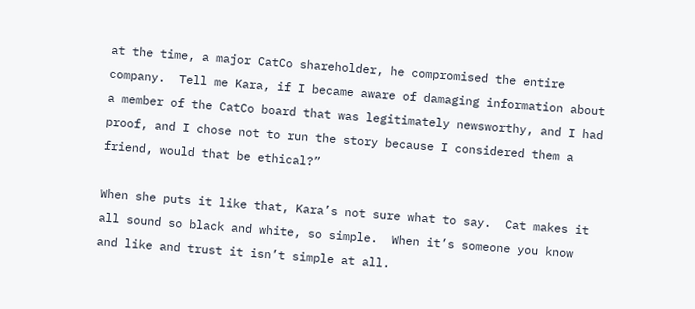at the time, a major CatCo shareholder, he compromised the entire company.  Tell me Kara, if I became aware of damaging information about a member of the CatCo board that was legitimately newsworthy, and I had proof, and I chose not to run the story because I considered them a friend, would that be ethical?”

When she puts it like that, Kara’s not sure what to say.  Cat makes it all sound so black and white, so simple.  When it’s someone you know and like and trust it isn’t simple at all.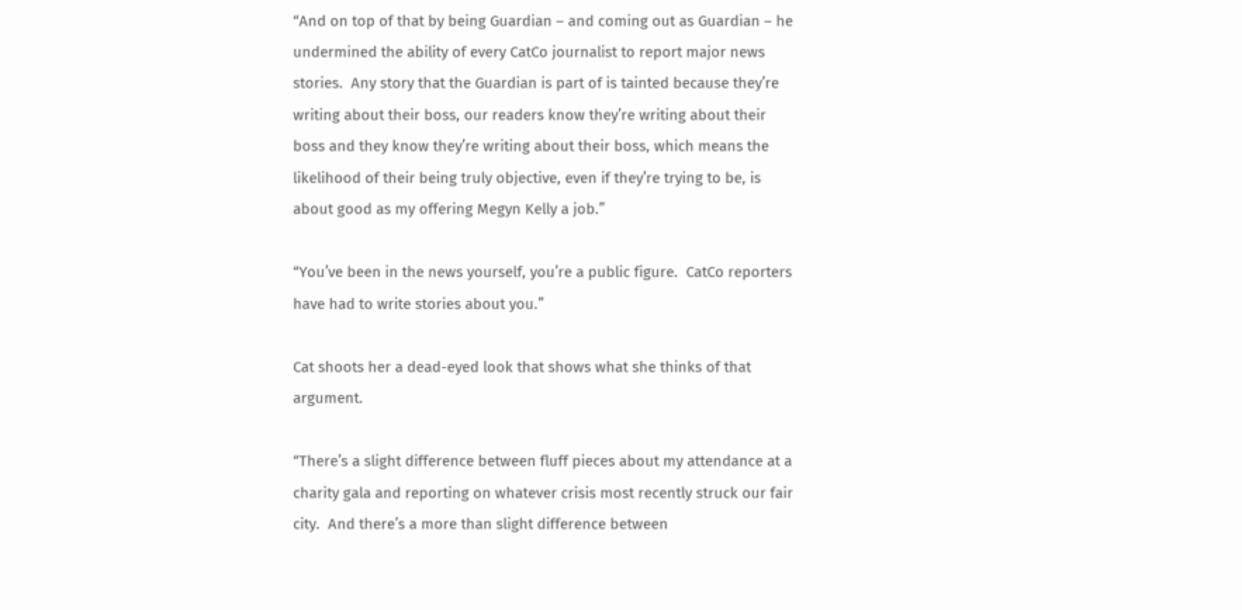“And on top of that by being Guardian – and coming out as Guardian – he undermined the ability of every CatCo journalist to report major news stories.  Any story that the Guardian is part of is tainted because they’re writing about their boss, our readers know they’re writing about their boss and they know they’re writing about their boss, which means the likelihood of their being truly objective, even if they’re trying to be, is about good as my offering Megyn Kelly a job.”

“You’ve been in the news yourself, you’re a public figure.  CatCo reporters have had to write stories about you.”

Cat shoots her a dead-eyed look that shows what she thinks of that argument.

“There’s a slight difference between fluff pieces about my attendance at a charity gala and reporting on whatever crisis most recently struck our fair city.  And there’s a more than slight difference between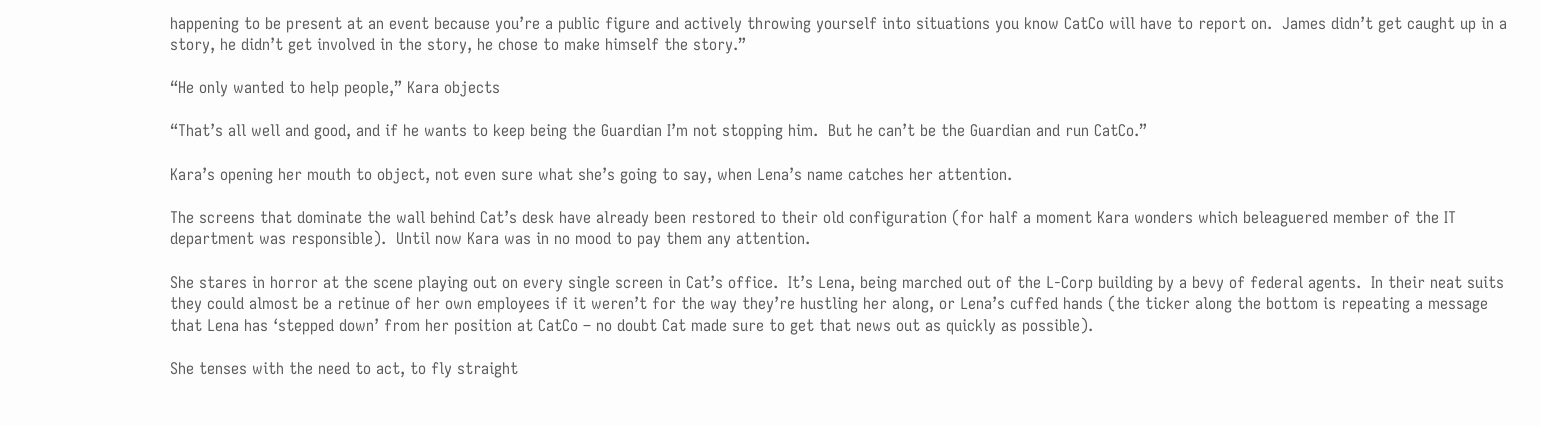happening to be present at an event because you’re a public figure and actively throwing yourself into situations you know CatCo will have to report on.  James didn’t get caught up in a story, he didn’t get involved in the story, he chose to make himself the story.”

“He only wanted to help people,” Kara objects

“That’s all well and good, and if he wants to keep being the Guardian I’m not stopping him.  But he can’t be the Guardian and run CatCo.”

Kara’s opening her mouth to object, not even sure what she’s going to say, when Lena’s name catches her attention.

The screens that dominate the wall behind Cat’s desk have already been restored to their old configuration (for half a moment Kara wonders which beleaguered member of the IT department was responsible).  Until now Kara was in no mood to pay them any attention.

She stares in horror at the scene playing out on every single screen in Cat’s office.  It’s Lena, being marched out of the L-Corp building by a bevy of federal agents.  In their neat suits they could almost be a retinue of her own employees if it weren’t for the way they’re hustling her along, or Lena’s cuffed hands (the ticker along the bottom is repeating a message that Lena has ‘stepped down’ from her position at CatCo – no doubt Cat made sure to get that news out as quickly as possible).

She tenses with the need to act, to fly straight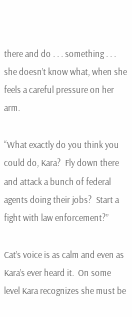there and do . . . something . . . she doesn’t know what, when she feels a careful pressure on her arm.

“What exactly do you think you could do, Kara?  Fly down there and attack a bunch of federal agents doing their jobs?  Start a fight with law enforcement?”

Cat’s voice is as calm and even as Kara’s ever heard it.  On some level Kara recognizes she must be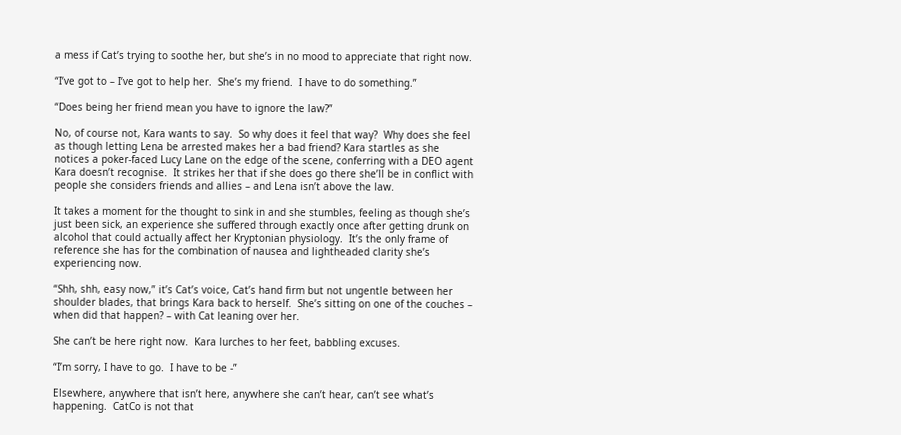a mess if Cat’s trying to soothe her, but she’s in no mood to appreciate that right now.

“I’ve got to – I’ve got to help her.  She’s my friend.  I have to do something.”

“Does being her friend mean you have to ignore the law?”

No, of course not, Kara wants to say.  So why does it feel that way?  Why does she feel as though letting Lena be arrested makes her a bad friend? Kara startles as she notices a poker-faced Lucy Lane on the edge of the scene, conferring with a DEO agent Kara doesn’t recognise.  It strikes her that if she does go there she’ll be in conflict with people she considers friends and allies – and Lena isn’t above the law.

It takes a moment for the thought to sink in and she stumbles, feeling as though she’s just been sick, an experience she suffered through exactly once after getting drunk on alcohol that could actually affect her Kryptonian physiology.  It’s the only frame of reference she has for the combination of nausea and lightheaded clarity she’s experiencing now.

“Shh, shh, easy now,” it’s Cat’s voice, Cat’s hand firm but not ungentle between her shoulder blades, that brings Kara back to herself.  She’s sitting on one of the couches – when did that happen? – with Cat leaning over her.

She can’t be here right now.  Kara lurches to her feet, babbling excuses.

“I’m sorry, I have to go.  I have to be -”

Elsewhere, anywhere that isn’t here, anywhere she can’t hear, can’t see what’s happening.  CatCo is not that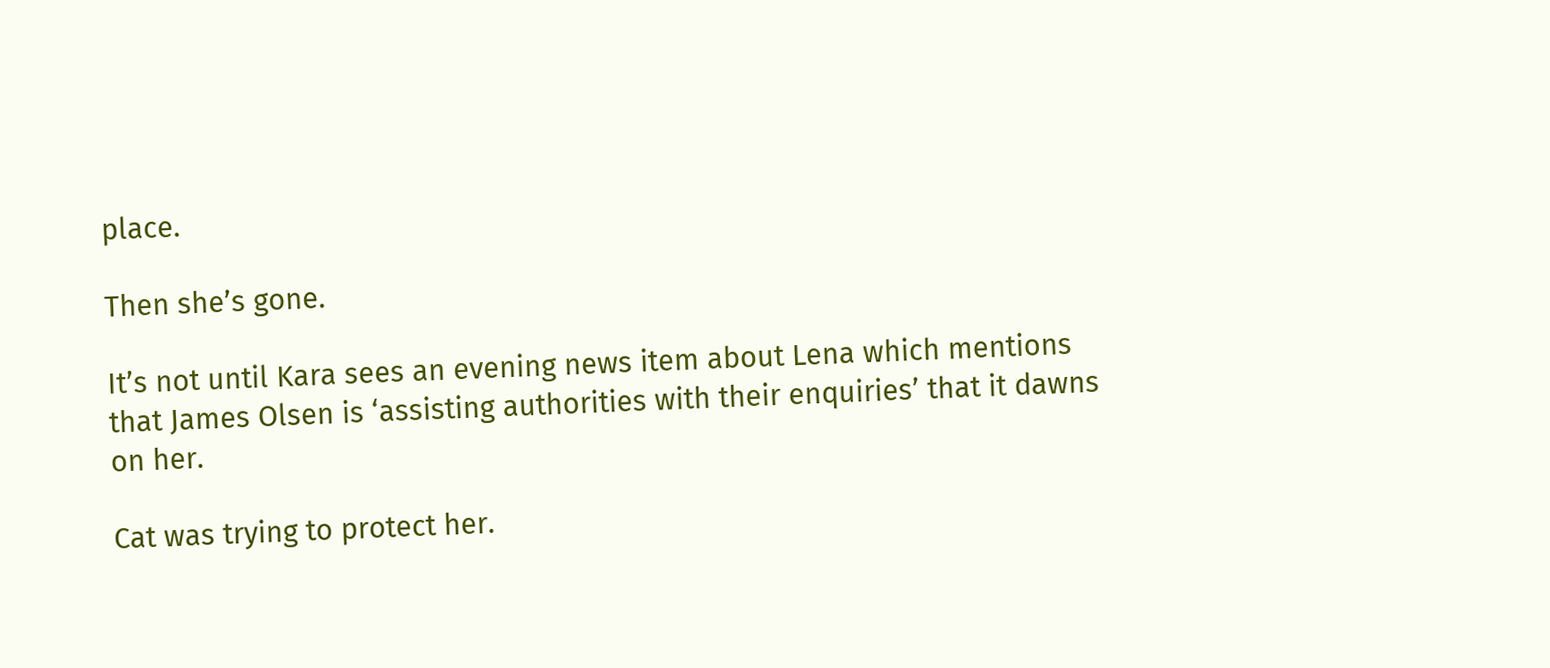place.

Then she’s gone.

It’s not until Kara sees an evening news item about Lena which mentions that James Olsen is ‘assisting authorities with their enquiries’ that it dawns on her.

Cat was trying to protect her.